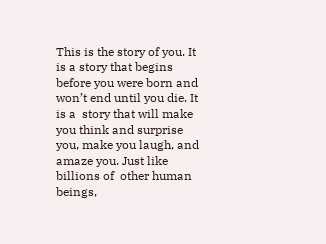This is the story of you. It is a story that begins before you were born and won’t end until you die. It is a  story that will make you think and surprise you, make you laugh, and amaze you. Just like billions of  other human beings,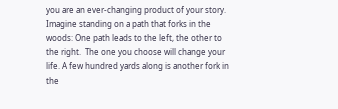you are an ever‐changing product of your story.  Imagine standing on a path that forks in the woods: One path leads to the left, the other to the right.  The one you choose will change your life. A few hundred yards along is another fork in the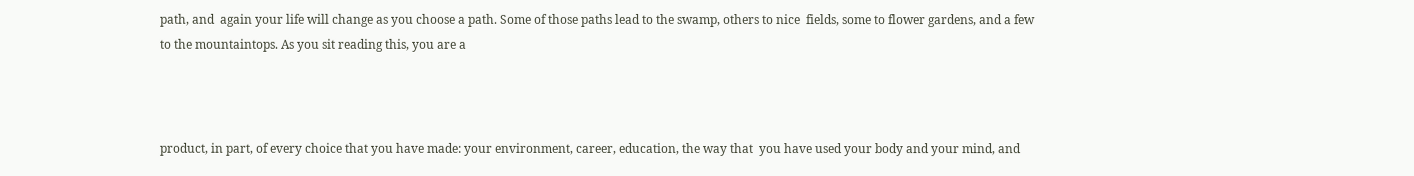path, and  again your life will change as you choose a path. Some of those paths lead to the swamp, others to nice  fields, some to flower gardens, and a few to the mountaintops. As you sit reading this, you are a



product, in part, of every choice that you have made: your environment, career, education, the way that  you have used your body and your mind, and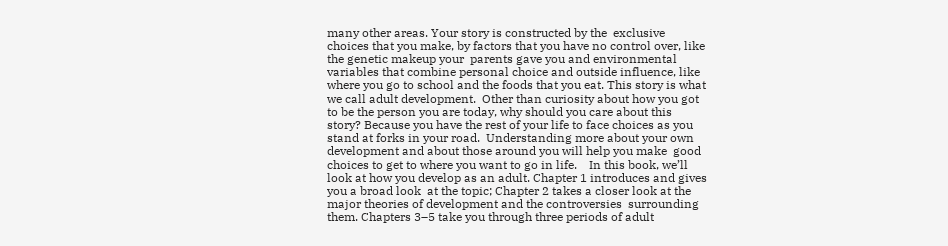many other areas. Your story is constructed by the  exclusive choices that you make, by factors that you have no control over, like the genetic makeup your  parents gave you and environmental variables that combine personal choice and outside influence, like  where you go to school and the foods that you eat. This story is what we call adult development.  Other than curiosity about how you got to be the person you are today, why should you care about this  story? Because you have the rest of your life to face choices as you stand at forks in your road.  Understanding more about your own development and about those around you will help you make  good choices to get to where you want to go in life.    In this book, we’ll look at how you develop as an adult. Chapter 1 introduces and gives you a broad look  at the topic; Chapter 2 takes a closer look at the major theories of development and the controversies  surrounding them. Chapters 3–5 take you through three periods of adult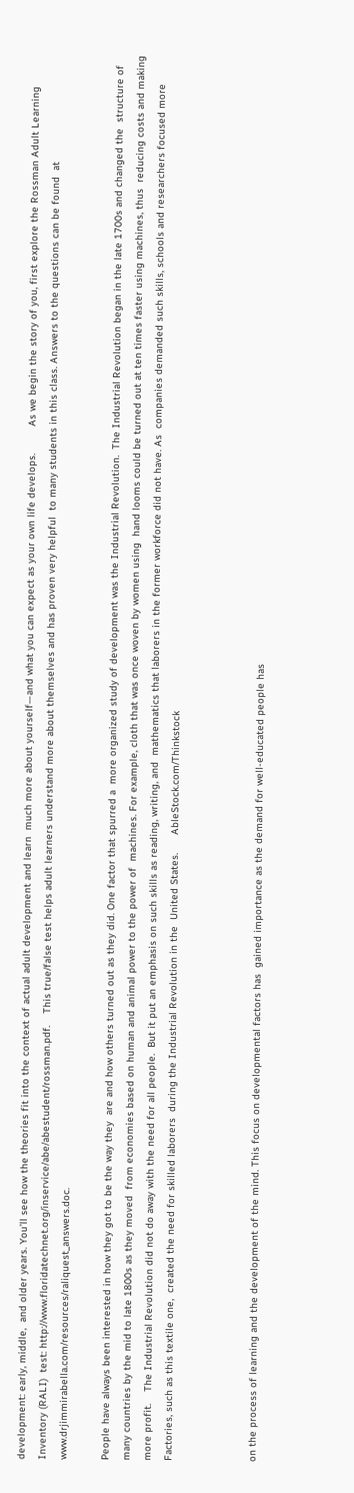development: early, middle,  and older years. You’ll see how the theories fit into the context of actual adult development and learn  much more about yourself—and what you can expect as your own life develops.         As we begin the story of you, first explore the Rossman Adult Learning Inventory (RALI)  test: http://www.floridatechnet.org/inservice/abe/abestudent/rossman.pdf.    This true/false test helps adult learners understand more about themselves and has proven very helpful  to many students in this class. Answers to the questions can be found  at www.drjimmirabella.com/resources/raliquest_answers.doc.

People have always been interested in how they got to be the way they  are and how others turned out as they did. One factor that spurred a  more organized study of development was the Industrial Revolution.  The Industrial Revolution began in the late 1700s and changed the  structure of many countries by the mid to late 1800s as they moved  from economies based on human and animal power to the power of  machines. For example, cloth that was once woven by women using  hand looms could be turned out at ten times faster using machines, thus  reducing costs and making more profit.    The Industrial Revolution did not do away with the need for all people.  But it put an emphasis on such skills as reading, writing, and  mathematics that laborers in the former workforce did not have. As  companies demanded such skills, schools and researchers focused more
Factories, such as this textile one,  created the need for skilled laborers  during the Industrial Revolution in the  United States.      AbleStock.com/Thinkstock



on the process of learning and the development of the mind. This focus on developmental factors has  gained importance as the demand for well‐educated people has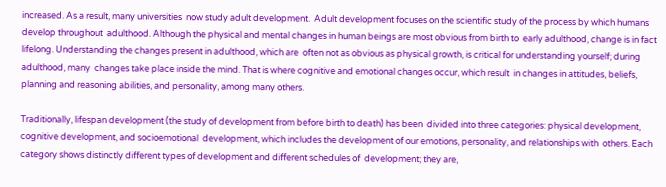increased. As a result, many universities  now study adult development.  Adult development focuses on the scientific study of the process by which humans develop throughout  adulthood. Although the physical and mental changes in human beings are most obvious from birth to  early adulthood, change is in fact lifelong. Understanding the changes present in adulthood, which are  often not as obvious as physical growth, is critical for understanding yourself; during adulthood, many  changes take place inside the mind. That is where cognitive and emotional changes occur, which result  in changes in attitudes, beliefs, planning and reasoning abilities, and personality, among many others.

Traditionally, lifespan development (the study of development from before birth to death) has been  divided into three categories: physical development, cognitive development, and socioemotional  development, which includes the development of our emotions, personality, and relationships with  others. Each category shows distinctly different types of development and different schedules of  development; they are,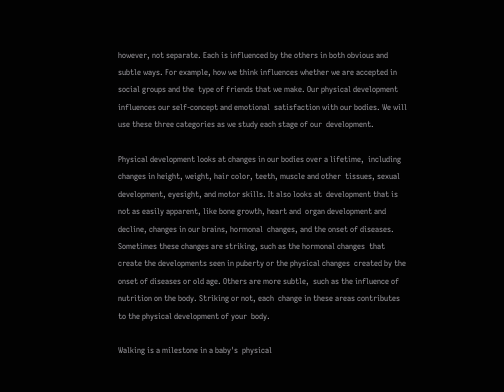however, not separate. Each is influenced by the others in both obvious and  subtle ways. For example, how we think influences whether we are accepted in social groups and the  type of friends that we make. Our physical development influences our self‐concept and emotional  satisfaction with our bodies. We will use these three categories as we study each stage of our  development.

Physical development looks at changes in our bodies over a lifetime,  including changes in height, weight, hair color, teeth, muscle and other  tissues, sexual development, eyesight, and motor skills. It also looks at  development that is not as easily apparent, like bone growth, heart and  organ development and decline, changes in our brains, hormonal  changes, and the onset of diseases.  Sometimes these changes are striking, such as the hormonal changes  that create the developments seen in puberty or the physical changes  created by the onset of diseases or old age. Others are more subtle,  such as the influence of nutrition on the body. Striking or not, each  change in these areas contributes to the physical development of your  body.

Walking is a milestone in a baby's  physical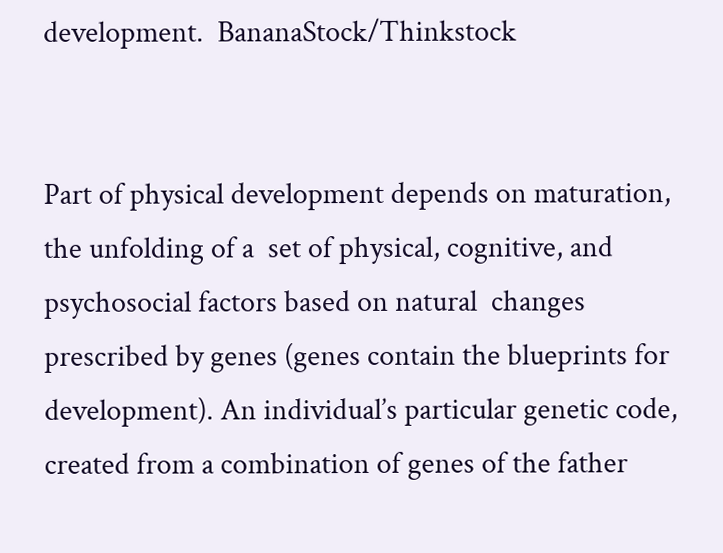development.  BananaStock/Thinkstock


Part of physical development depends on maturation, the unfolding of a  set of physical, cognitive, and psychosocial factors based on natural  changes prescribed by genes (genes contain the blueprints for  development). An individual’s particular genetic code, created from a combination of genes of the father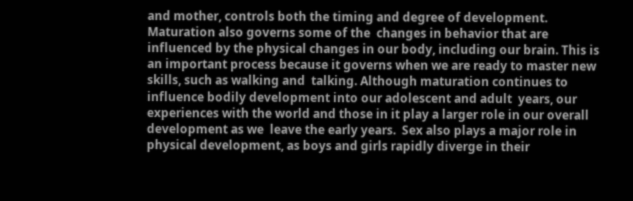and mother, controls both the timing and degree of development. Maturation also governs some of the  changes in behavior that are influenced by the physical changes in our body, including our brain. This is  an important process because it governs when we are ready to master new skills, such as walking and  talking. Although maturation continues to influence bodily development into our adolescent and adult  years, our experiences with the world and those in it play a larger role in our overall development as we  leave the early years.  Sex also plays a major role in physical development, as boys and girls rapidly diverge in their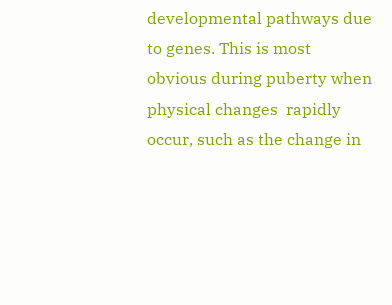developmental pathways due to genes. This is most obvious during puberty when physical changes  rapidly occur, such as the change in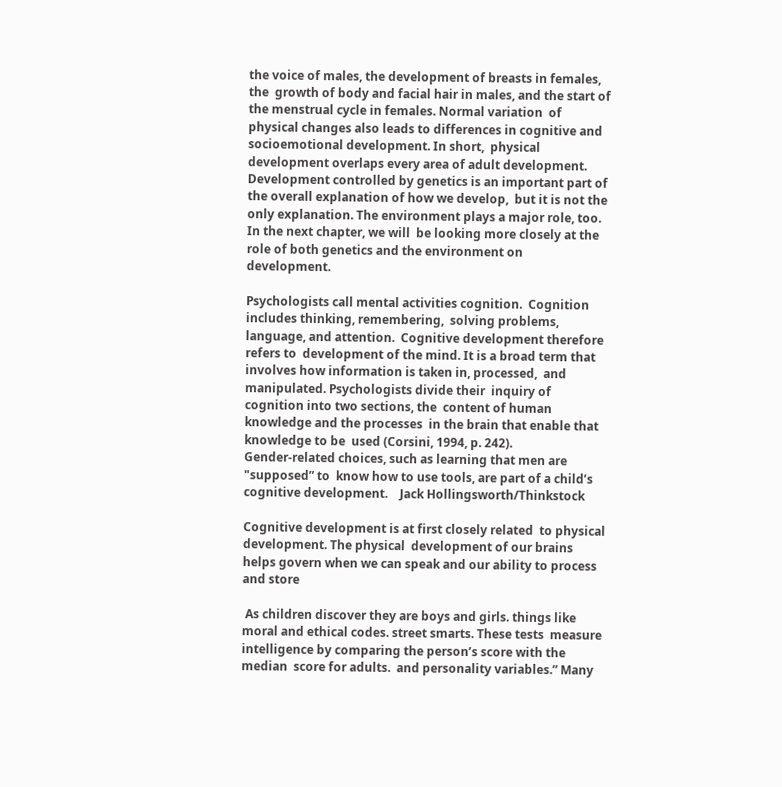the voice of males, the development of breasts in females, the  growth of body and facial hair in males, and the start of the menstrual cycle in females. Normal variation  of physical changes also leads to differences in cognitive and socioemotional development. In short,  physical development overlaps every area of adult development.  Development controlled by genetics is an important part of the overall explanation of how we develop,  but it is not the only explanation. The environment plays a major role, too. In the next chapter, we will  be looking more closely at the role of both genetics and the environment on development.

Psychologists call mental activities cognition.  Cognition includes thinking, remembering,  solving problems, language, and attention.  Cognitive development therefore refers to  development of the mind. It is a broad term that  involves how information is taken in, processed,  and manipulated. Psychologists divide their  inquiry of cognition into two sections, the  content of human knowledge and the processes  in the brain that enable that knowledge to be  used (Corsini, 1994, p. 242).
Gender‐related choices, such as learning that men are "supposed” to  know how to use tools, are part of a child’s cognitive development.    Jack Hollingsworth/Thinkstock

Cognitive development is at first closely related  to physical development. The physical  development of our brains helps govern when we can speak and our ability to process and store

 As children discover they are boys and girls. things like moral and ethical codes. street smarts. These tests  measure intelligence by comparing the person’s score with the median  score for adults.  and personality variables.” Many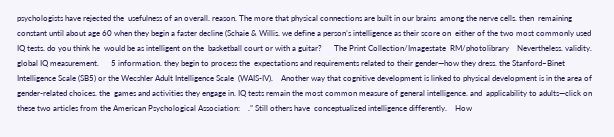psychologists have rejected the  usefulness of an overall. reason. The more that physical connections are built in our brains  among the nerve cells. then  remaining constant until about age 60 when they begin a faster decline (Schaie & Willis. we define a person’s intelligence as their score on  either of the two most commonly used IQ tests. do you think he  would be as intelligent on the  basketball court or with a guitar?      The Print Collection/Imagestate  RM/photolibrary    Nevertheless. validity. global IQ measurement.      5 information. they begin to process the  expectations and requirements related to their gender—how they dress. the Stanford–Binet  Intelligence Scale (SB5) or the Wecshler Adult Intelligence Scale  (WAIS‐IV).    Another way that cognitive development is linked to physical development is in the area of  gender‐related choices. the  games and activities they engage in. IQ tests remain the most common measure of general intelligence. and  applicability to adults—click on these two articles from the American Psychological Association:    .” Still others have  conceptualized intelligence differently.    How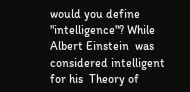would you define  "intelligence"? While Albert Einstein  was considered intelligent for his  Theory of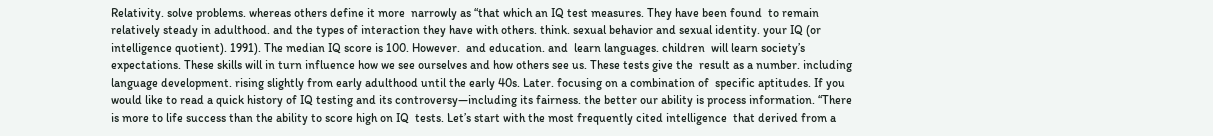Relativity. solve problems. whereas others define it more  narrowly as “that which an IQ test measures. They have been found  to remain relatively steady in adulthood. and the types of interaction they have with others. think. sexual behavior and sexual identity. your IQ (or intelligence quotient). 1991). The median IQ score is 100. However.  and education. and  learn languages. children  will learn society’s expectations. These skills will in turn influence how we see ourselves and how others see us. These tests give the  result as a number. including language development. rising slightly from early adulthood until the early 40s. Later. focusing on a combination of  specific aptitudes. If you  would like to read a quick history of IQ testing and its controversy—including its fairness. the better our ability is process information. “There is more to life success than the ability to score high on IQ  tests. Let’s start with the most frequently cited intelligence  that derived from a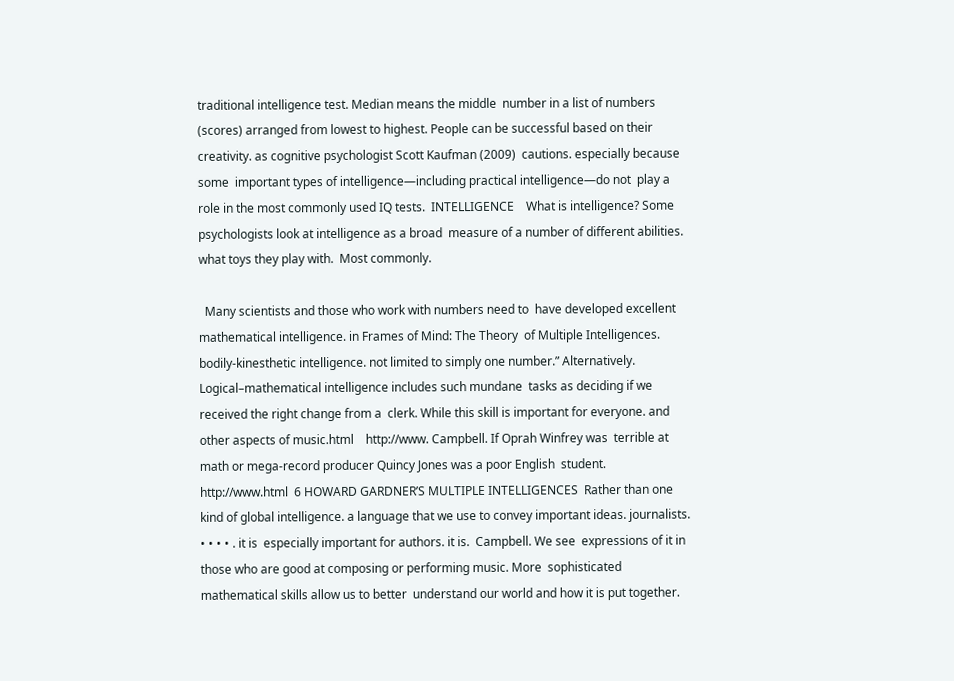traditional intelligence test. Median means the middle  number in a list of numbers (scores) arranged from lowest to highest. People can be successful based on their creativity. as cognitive psychologist Scott Kaufman (2009)  cautions. especially because some  important types of intelligence—including practical intelligence—do not  play a role in the most commonly used IQ tests.  INTELLIGENCE    What is intelligence? Some psychologists look at intelligence as a broad  measure of a number of different abilities. what toys they play with.  Most commonly.

  Many scientists and those who work with numbers need to  have developed excellent mathematical intelligence. in Frames of Mind: The Theory  of Multiple Intelligences.  bodily‐kinesthetic intelligence. not limited to simply one number.” Alternatively.  Logical–mathematical intelligence includes such mundane  tasks as deciding if we received the right change from a  clerk. While this skill is important for everyone. and other aspects of music.html    http://www. Campbell. If Oprah Winfrey was  terrible at math or mega‐record producer Quincy Jones was a poor English  student.      http://www.html  6 HOWARD GARDNER’S MULTIPLE INTELLIGENCES  Rather than one kind of global intelligence. a language that we use to convey important ideas. journalists.    • • • • . it is  especially important for authors. it is.  Campbell. We see  expressions of it in those who are good at composing or performing music. More  sophisticated mathematical skills allow us to better  understand our world and how it is put together.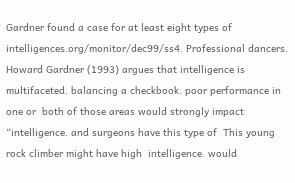Gardner found a case for at least eight types of intelligences.org/monitor/dec99/ss4. Professional dancers. Howard Gardner (1993) argues that intelligence is  multifaceted. balancing a checkbook. poor performance in one or  both of those areas would strongly impact “intelligence. and surgeons have this type of  This young rock climber might have high  intelligence. would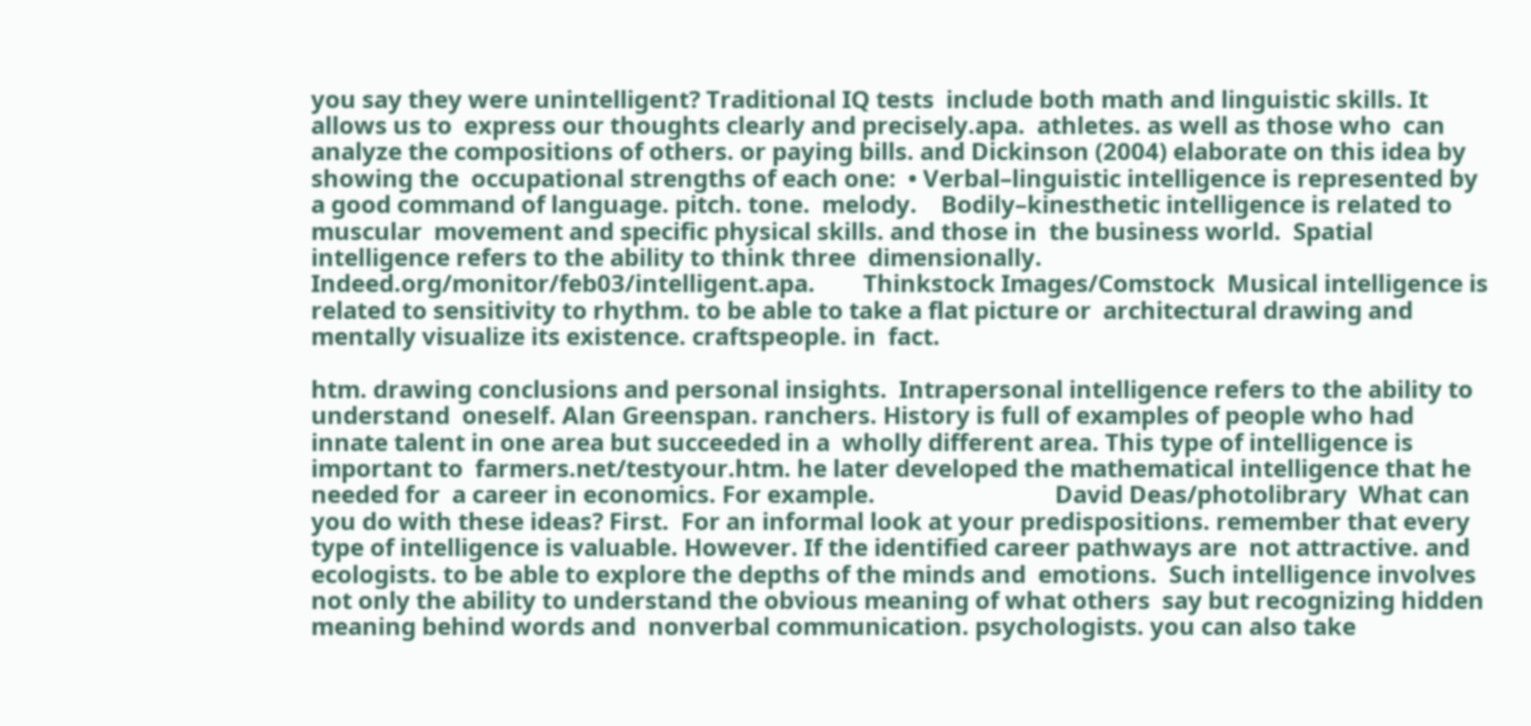you say they were unintelligent? Traditional IQ tests  include both math and linguistic skills. It allows us to  express our thoughts clearly and precisely.apa.  athletes. as well as those who  can analyze the compositions of others. or paying bills. and Dickinson (2004) elaborate on this idea by showing the  occupational strengths of each one:  • Verbal–linguistic intelligence is represented by a good command of language. pitch. tone.  melody.    Bodily–kinesthetic intelligence is related to muscular  movement and specific physical skills. and those in  the business world.  Spatial intelligence refers to the ability to think three  dimensionally. Indeed.org/monitor/feb03/intelligent.apa.        Thinkstock Images/Comstock  Musical intelligence is related to sensitivity to rhythm. to be able to take a flat picture or  architectural drawing and mentally visualize its existence. craftspeople. in  fact.

htm. drawing conclusions and personal insights.  Intrapersonal intelligence refers to the ability to understand  oneself. Alan Greenspan. ranchers. History is full of examples of people who had innate talent in one area but succeeded in a  wholly different area. This type of intelligence is important to  farmers.net/testyour.htm. he later developed the mathematical intelligence that he needed for  a career in economics. For example.                              David Deas/photolibrary  What can you do with these ideas? First.  For an informal look at your predispositions. remember that every type of intelligence is valuable. However. If the identified career pathways are  not attractive. and ecologists. to be able to explore the depths of the minds and  emotions.  Such intelligence involves not only the ability to understand the obvious meaning of what others  say but recognizing hidden meaning behind words and  nonverbal communication. psychologists. you can also take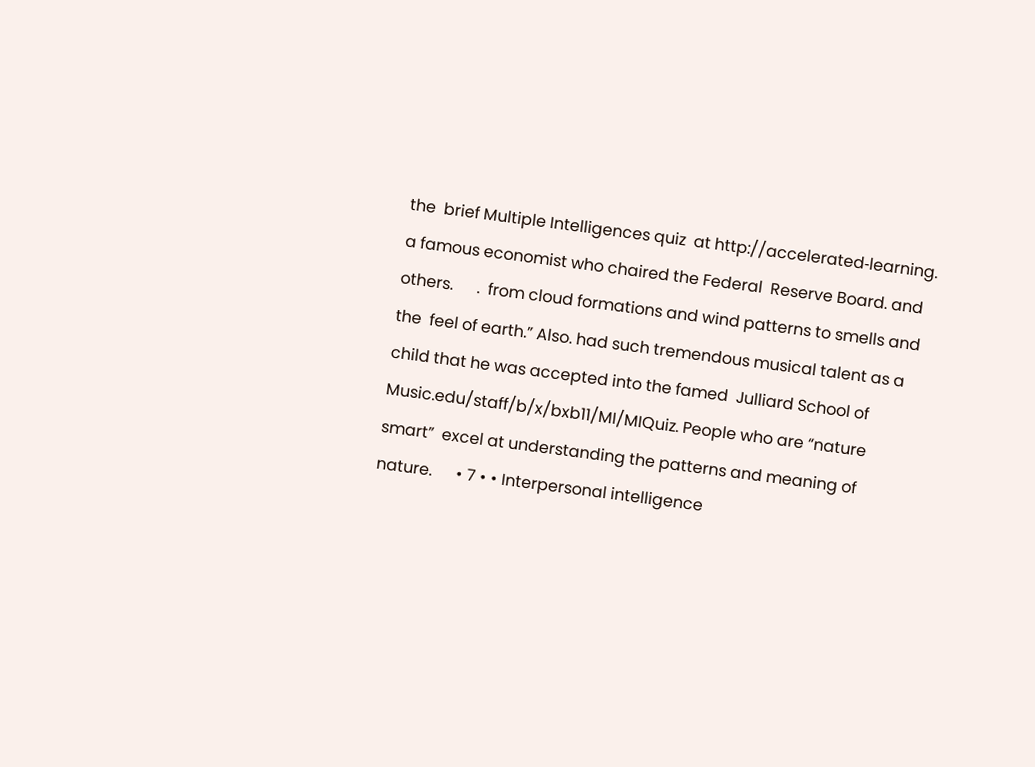the  brief Multiple Intelligences quiz  at http://accelerated‐learning. a famous economist who chaired the Federal  Reserve Board. and  others.      .  from cloud formations and wind patterns to smells and the  feel of earth.” Also. had such tremendous musical talent as a child that he was accepted into the famed  Julliard School of Music.edu/staff/b/x/bxb11/MI/MIQuiz. People who are “nature smart”  excel at understanding the patterns and meaning of nature.      • 7 • • Interpersonal intelligence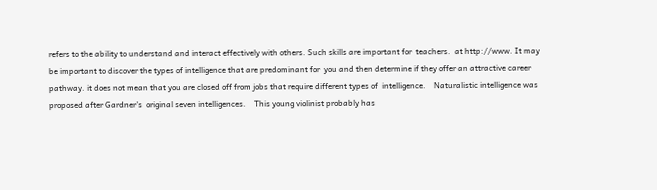refers to the ability to understand and interact effectively with others. Such skills are important for  teachers.  at http://www. It may be important to discover the types of intelligence that are predominant for  you and then determine if they offer an attractive career pathway. it does not mean that you are closed off from jobs that require different types of  intelligence.    Naturalistic intelligence was proposed after Gardner’s  original seven intelligences.    This young violinist probably has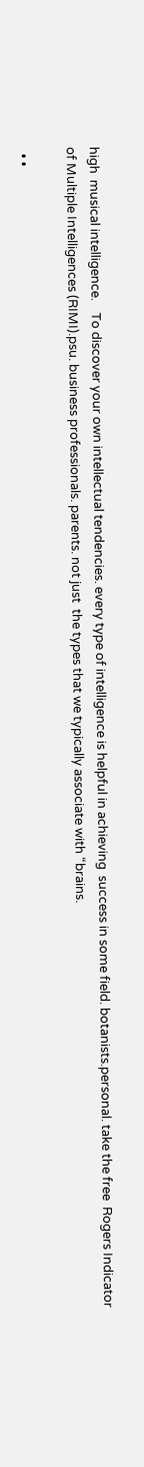high  musical intelligence.    To discover your own intellectual tendencies. every type of intelligence is helpful in achieving  success in some field. botanists.personal. take the free  Rogers Indicator of Multiple Intelligences (RIMI).psu. business professionals. parents. not just  the types that we typically associate with “brains.

  • •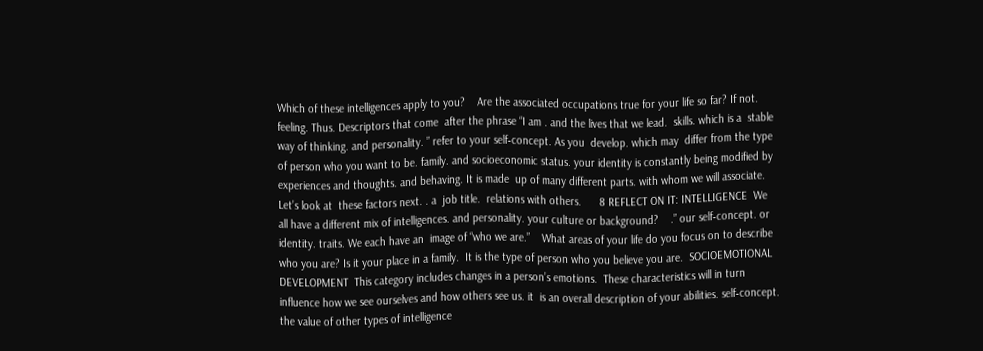Which of these intelligences apply to you?    Are the associated occupations true for your life so far? If not. feeling. Thus. Descriptors that come  after the phrase “I am . and the lives that we lead.  skills. which is a  stable way of thinking. and personality. ” refer to your self‐concept. As you  develop. which may  differ from the type of person who you want to be. family. and socioeconomic status. your identity is constantly being modified by  experiences and thoughts. and behaving. It is made  up of many different parts. with whom we will associate. Let’s look at  these factors next. . a  job title.  relations with others.      8 REFLECT ON IT: INTELLIGENCE  We all have a different mix of intelligences. and personality. your culture or background?    .” our self‐concept. or identity. traits. We each have an  image of “who we are.”    What areas of your life do you focus on to describe who you are? Is it your place in a family.  It is the type of person who you believe you are.  SOCIOEMOTIONAL DEVELOPMENT  This category includes changes in a person’s emotions.  These characteristics will in turn influence how we see ourselves and how others see us. it  is an overall description of your abilities. self‐concept. the value of other types of intelligence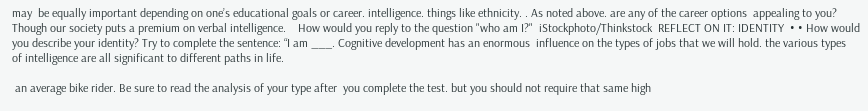may  be equally important depending on one’s educational goals or career. intelligence. things like ethnicity. . As noted above. are any of the career options  appealing to you?    Though our society puts a premium on verbal intelligence.    How would you reply to the question "who am I?"  iStockphoto/Thinkstock  REFLECT ON IT: IDENTITY  • • How would you describe your identity? Try to complete the sentence: “I am ___. Cognitive development has an enormous  influence on the types of jobs that we will hold. the various types  of intelligence are all significant to different paths in life.

 an average bike rider. Be sure to read the analysis of your type after  you complete the test. but you should not require that same high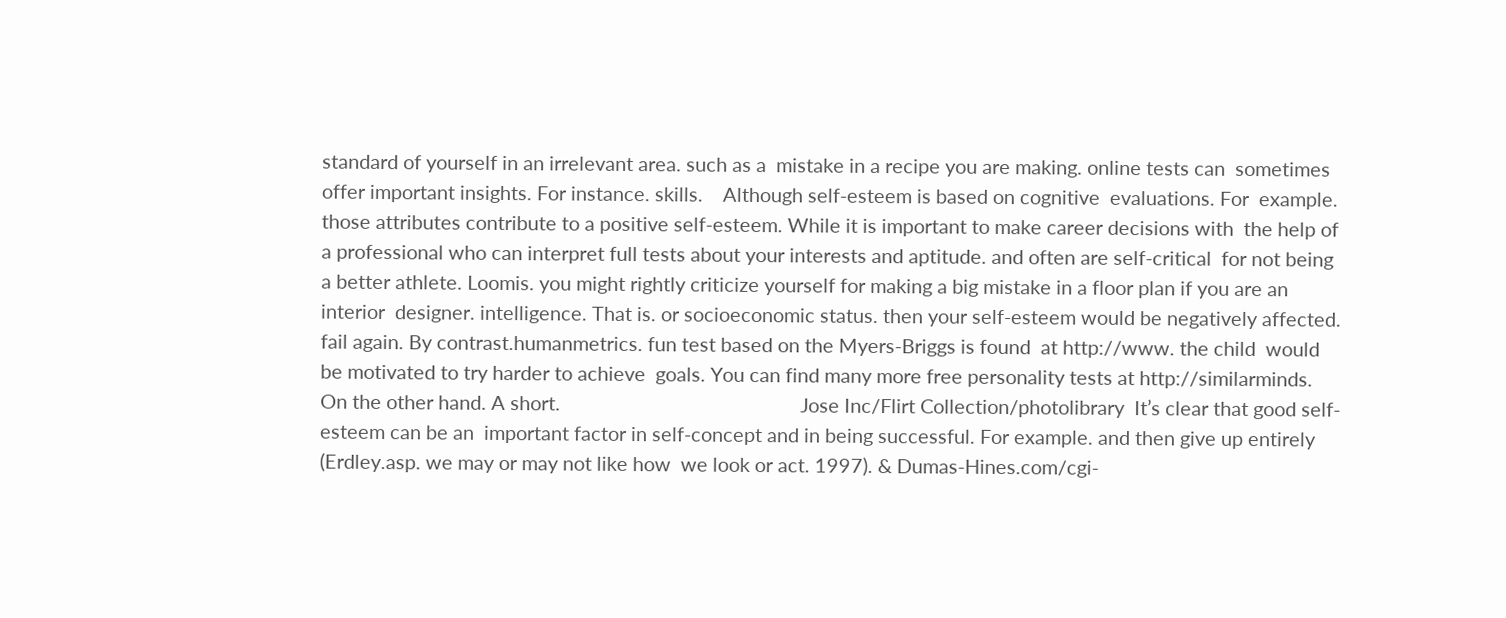standard of yourself in an irrelevant area. such as a  mistake in a recipe you are making. online tests can  sometimes offer important insights. For instance. skills.    Although self‐esteem is based on cognitive  evaluations. For  example. those attributes contribute to a positive self‐esteem. While it is important to make career decisions with  the help of a professional who can interpret full tests about your interests and aptitude. and often are self‐critical  for not being a better athlete. Loomis. you might rightly criticize yourself for making a big mistake in a floor plan if you are an interior  designer. intelligence. That is. or socioeconomic status. then your self‐esteem would be negatively affected.  fail again. By contrast.humanmetrics. fun test based on the Myers‐Briggs is found  at http://www. the child  would be motivated to try harder to achieve  goals. You can find many more free personality tests at http://similarminds. On the other hand. A short.                                                Jose Inc/Flirt Collection/photolibrary  It’s clear that good self‐esteem can be an  important factor in self‐concept and in being successful. For example. and then give up entirely (Erdley.asp. we may or may not like how  we look or act. 1997). & Dumas‐Hines.com/cgi‐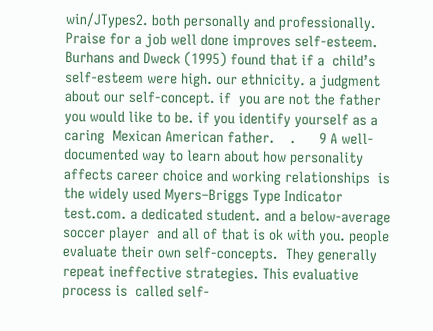win/JTypes2. both personally and professionally.    Praise for a job well done improves self‐esteem.  Burhans and Dweck (1995) found that if a  child’s self‐esteem were high. our ethnicity. a judgment about our self‐concept. if  you are not the father you would like to be. if you identify yourself as a caring  Mexican American father.    .      9 A well‐documented way to learn about how personality affects career choice and working relationships  is the widely used Myers–Briggs Type Indicator test.com. a dedicated student. and a below‐average soccer player  and all of that is ok with you. people evaluate their own self‐concepts.  They generally repeat ineffective strategies. This evaluative process is  called self‐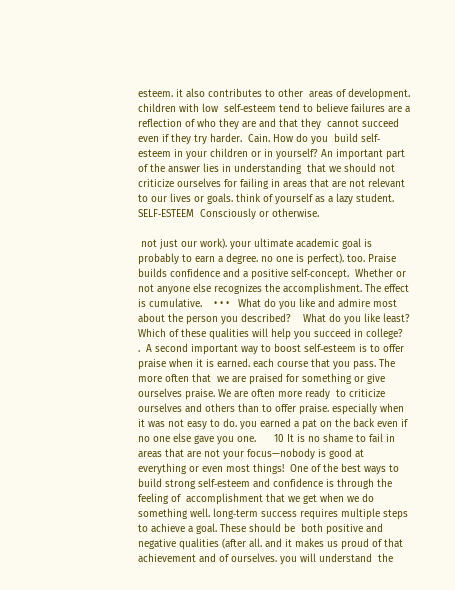esteem. it also contributes to other  areas of development. children with low  self‐esteem tend to believe failures are a  reflection of who they are and that they  cannot succeed even if they try harder.  Cain. How do you  build self‐esteem in your children or in yourself? An important part of the answer lies in understanding  that we should not criticize ourselves for failing in areas that are not relevant to our lives or goals. think of yourself as a lazy student.  SELF‐ESTEEM  Consciously or otherwise.

 not just our work). your ultimate academic goal is probably to earn a degree. no one is perfect). too. Praise  builds confidence and a positive self‐concept.  Whether or not anyone else recognizes the accomplishment. The effect is cumulative.    • • •   What do you like and admire most about the person you described?    What do you like least?    Which of these qualities will help you succeed in college?    .  A second important way to boost self‐esteem is to offer praise when it is earned. each course that you pass. The more often that  we are praised for something or give ourselves praise. We are often more ready  to criticize ourselves and others than to offer praise. especially when it was not easy to do. you earned a pat on the back even if no one else gave you one.      10 It is no shame to fail in areas that are not your focus—nobody is good at everything or even most things!  One of the best ways to build strong self‐esteem and confidence is through the feeling of  accomplishment that we get when we do something well. long‐term success requires multiple steps to achieve a goal. These should be  both positive and negative qualities (after all. and it makes us proud of that  achievement and of ourselves. you will understand  the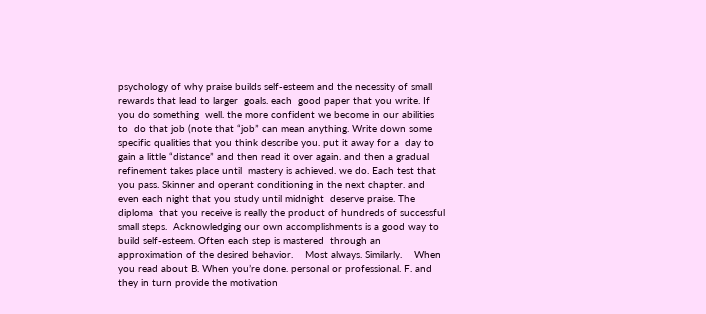psychology of why praise builds self‐esteem and the necessity of small rewards that lead to larger  goals. each  good paper that you write. If you do something  well. the more confident we become in our abilities to  do that job (note that “job” can mean anything. Write down some specific qualities that you think describe you. put it away for a  day to gain a little “distance” and then read it over again. and then a gradual refinement takes place until  mastery is achieved. we do. Each test that you pass. Skinner and operant conditioning in the next chapter. and even each night that you study until midnight  deserve praise. The diploma  that you receive is really the product of hundreds of successful small steps.  Acknowledging our own accomplishments is a good way to build self‐esteem. Often each step is mastered  through an approximation of the desired behavior.    Most always. Similarly.    When you read about B. When you’re done. personal or professional. F. and they in turn provide the motivation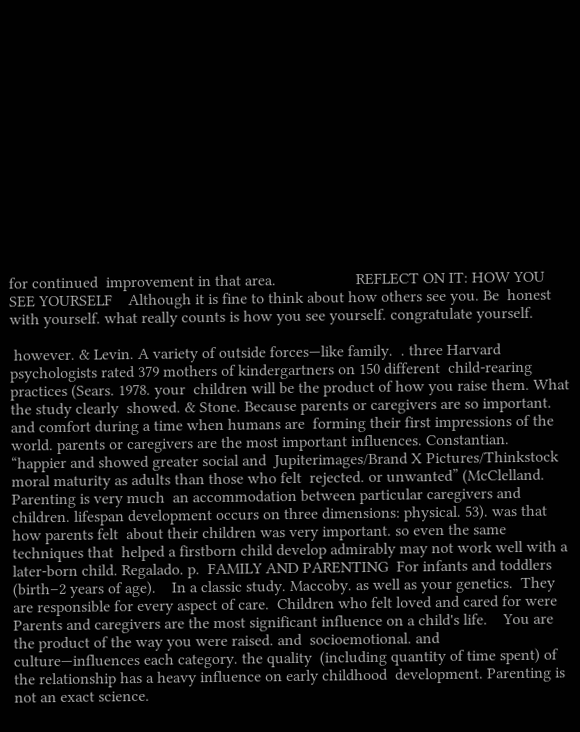for continued  improvement in that area.                    REFLECT ON IT: HOW YOU SEE YOURSELF    Although it is fine to think about how others see you. Be  honest with yourself. what really counts is how you see yourself. congratulate yourself.

 however. & Levin. A variety of outside forces—like family.  . three Harvard psychologists rated 379 mothers of kindergartners on 150 different  child‐rearing practices (Sears. 1978. your  children will be the product of how you raise them. What the study clearly  showed. & Stone. Because parents or caregivers are so important. and comfort during a time when humans are  forming their first impressions of the world. parents or caregivers are the most important influences. Constantian.  “happier and showed greater social and  Jupiterimages/Brand X Pictures/Thinkstock  moral maturity as adults than those who felt  rejected. or unwanted” (McClelland. Parenting is very much  an accommodation between particular caregivers and children. lifespan development occurs on three dimensions: physical. 53). was that how parents felt  about their children was very important. so even the same techniques that  helped a firstborn child develop admirably may not work well with a later‐born child. Regalado. p.  FAMILY AND PARENTING  For infants and toddlers (birth–2 years of age).    In a classic study. Maccoby. as well as your genetics.  They are responsible for every aspect of care.  Children who felt loved and cared for were  Parents and caregivers are the most significant influence on a child's life.    You are the product of the way you were raised. and  socioemotional. and  culture—influences each category. the quality  (including quantity of time spent) of the relationship has a heavy influence on early childhood  development. Parenting is not an exact science.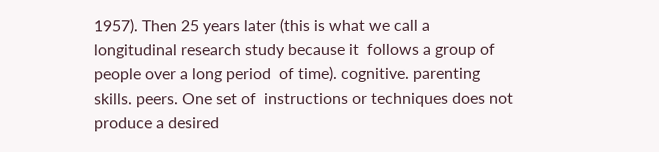1957). Then 25 years later (this is what we call a  longitudinal research study because it  follows a group of people over a long period  of time). cognitive. parenting skills. peers. One set of  instructions or techniques does not produce a desired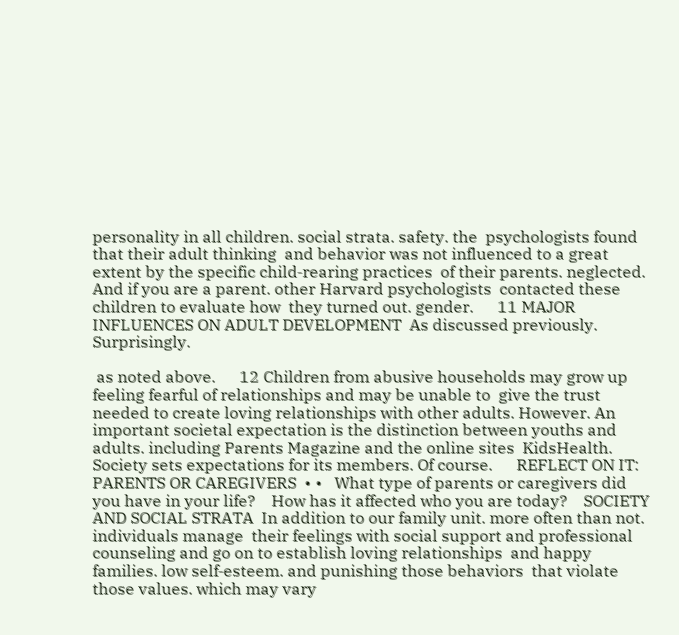personality in all children. social strata. safety. the  psychologists found that their adult thinking  and behavior was not influenced to a great  extent by the specific child‐rearing practices  of their parents. neglected. And if you are a parent. other Harvard psychologists  contacted these children to evaluate how  they turned out. gender.      11 MAJOR INFLUENCES ON ADULT DEVELOPMENT  As discussed previously. Surprisingly.

 as noted above.      12 Children from abusive households may grow up feeling fearful of relationships and may be unable to  give the trust needed to create loving relationships with other adults. However. An important societal expectation is the distinction between youths and adults. including Parents Magazine and the online sites  KidsHealth.  Society sets expectations for its members. Of course.      REFLECT ON IT: PARENTS OR CAREGIVERS  • •   What type of parents or caregivers did you have in your life?    How has it affected who you are today?    SOCIETY AND SOCIAL STRATA  In addition to our family unit. more often than not. individuals manage  their feelings with social support and professional counseling and go on to establish loving relationships  and happy families. low self‐esteem. and punishing those behaviors  that violate those values. which may vary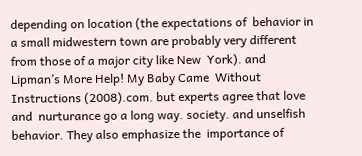depending on location (the expectations of  behavior in a small midwestern town are probably very different from those of a major city like New  York). and Lipman’s More Help! My Baby Came  Without Instructions (2008).com. but experts agree that love and  nurturance go a long way. society. and unselfish  behavior. They also emphasize the  importance of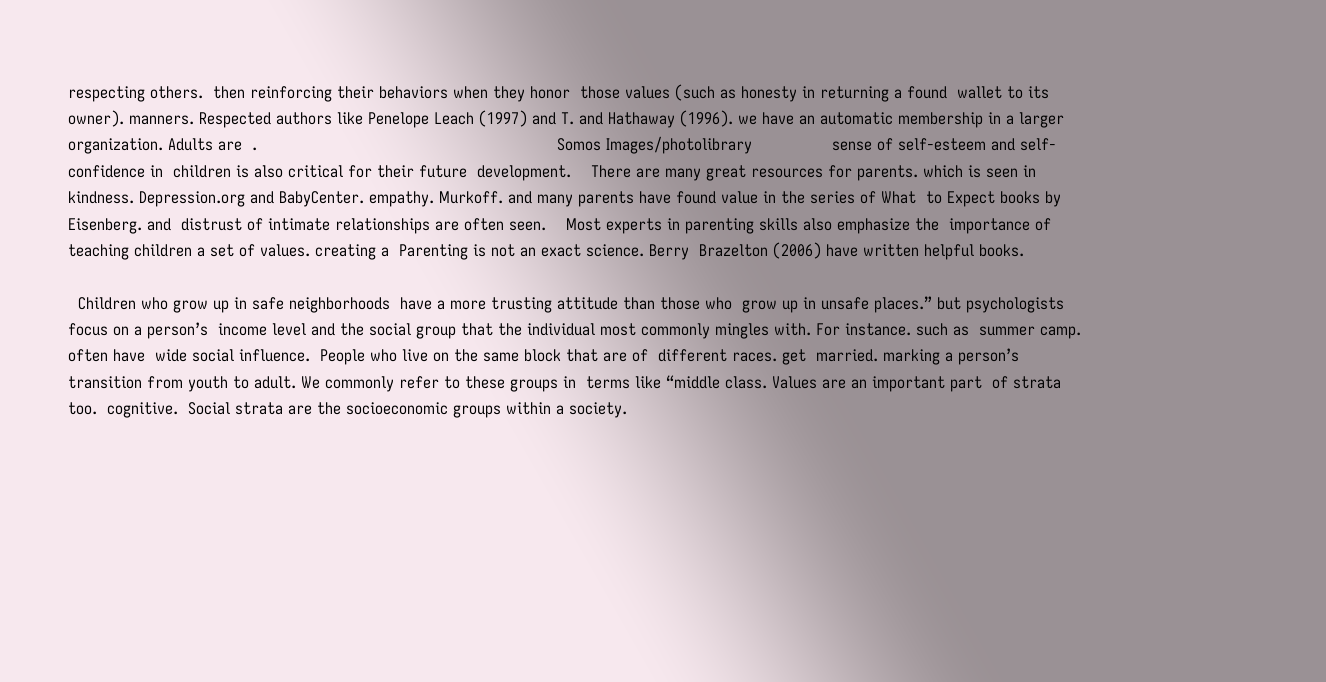respecting others.  then reinforcing their behaviors when they honor  those values (such as honesty in returning a found  wallet to its owner). manners. Respected authors like Penelope Leach (1997) and T. and Hathaway (1996). we have an automatic membership in a larger organization. Adults are  .                                                            Somos Images/photolibrary                sense of self‐esteem and self‐confidence in  children is also critical for their future  development.    There are many great resources for parents. which is seen in  kindness. Depression.org and BabyCenter. empathy. Murkoff. and many parents have found value in the series of What  to Expect books by Eisenberg. and  distrust of intimate relationships are often seen.    Most experts in parenting skills also emphasize the  importance of teaching children a set of values. creating a  Parenting is not an exact science. Berry  Brazelton (2006) have written helpful books.

  Children who grow up in safe neighborhoods  have a more trusting attitude than those who  grow up in unsafe places.” but psychologists focus on a person’s  income level and the social group that the individual most commonly mingles with. For instance. such as  summer camp. often have  wide social influence.  People who live on the same block that are of  different races. get  married. marking a person’s transition from youth to adult. We commonly refer to these groups in  terms like “middle class. Values are an important part  of strata too.  cognitive.  Social strata are the socioeconomic groups within a society.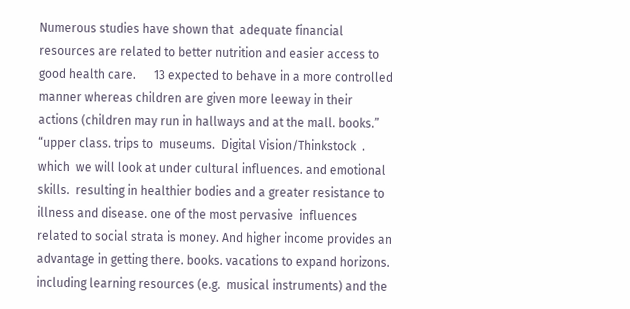Numerous studies have shown that  adequate financial resources are related to better nutrition and easier access to good health care.      13 expected to behave in a more controlled manner whereas children are given more leeway in their  actions (children may run in hallways and at the mall. books.” “upper class. trips to  museums.  Digital Vision/Thinkstock  . which  we will look at under cultural influences. and emotional skills.  resulting in healthier bodies and a greater resistance to illness and disease. one of the most pervasive  influences related to social strata is money. And higher income provides an advantage in getting there. books. vacations to expand horizons. including learning resources (e.g.  musical instruments) and the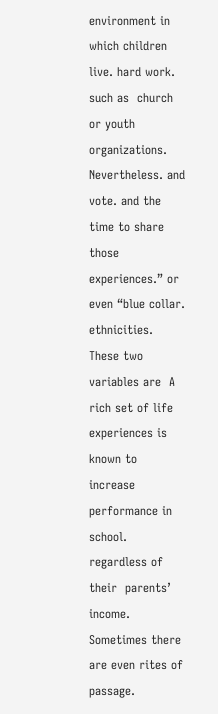environment in which children live. hard work. such as  church or youth organizations.    Nevertheless. and vote. and the time to share those experiences.” or even “blue collar. ethnicities. These two variables are  A rich set of life experiences is known to increase performance in school. regardless of their  parents’ income. Sometimes there are even rites of passage.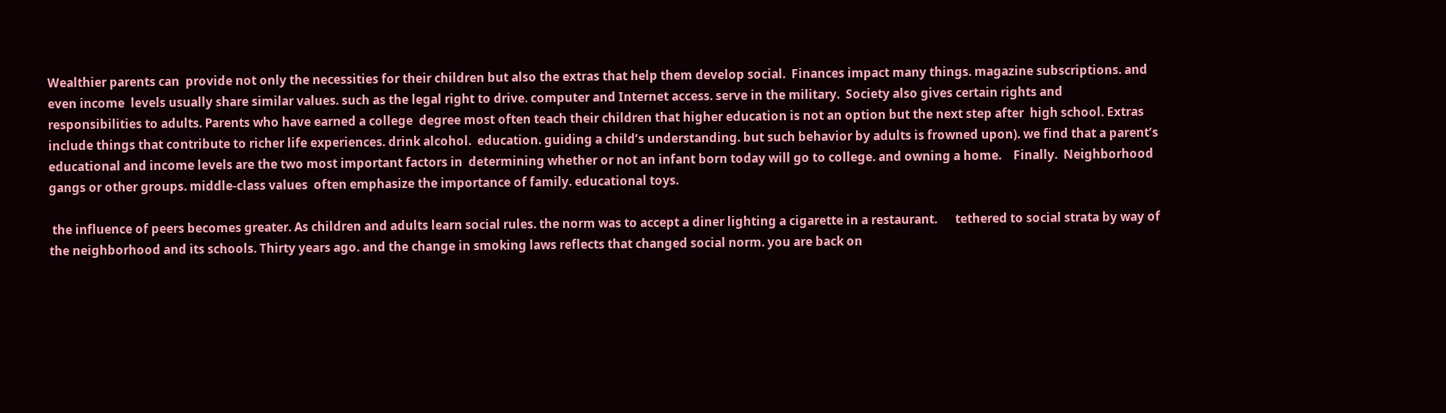Wealthier parents can  provide not only the necessities for their children but also the extras that help them develop social.  Finances impact many things. magazine subscriptions. and even income  levels usually share similar values. such as the legal right to drive. computer and Internet access. serve in the military.  Society also gives certain rights and responsibilities to adults. Parents who have earned a college  degree most often teach their children that higher education is not an option but the next step after  high school. Extras include things that contribute to richer life experiences. drink alcohol.  education. guiding a child’s understanding. but such behavior by adults is frowned upon). we find that a parent’s educational and income levels are the two most important factors in  determining whether or not an infant born today will go to college. and owning a home.    Finally.  Neighborhood gangs or other groups. middle‐class values  often emphasize the importance of family. educational toys.

 the influence of peers becomes greater. As children and adults learn social rules. the norm was to accept a diner lighting a cigarette in a restaurant.      tethered to social strata by way of the neighborhood and its schools. Thirty years ago. and the change in smoking laws reflects that changed social norm. you are back on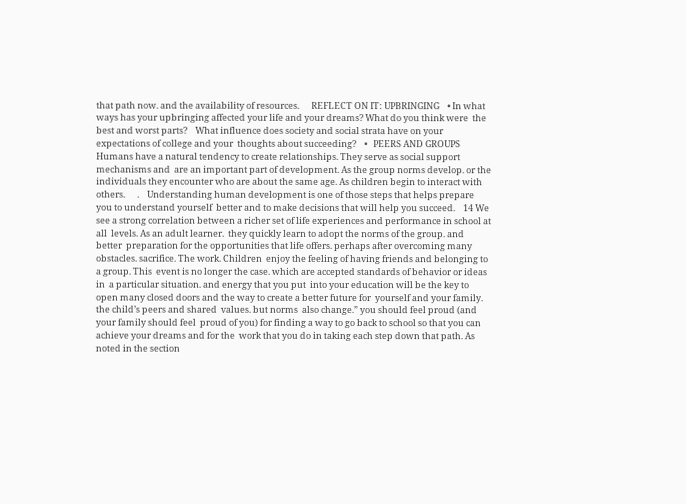that path now. and the availability of resources.      REFLECT ON IT: UPBRINGING    • In what ways has your upbringing affected your life and your dreams? What do you think were  the best and worst parts?    What influence does society and social strata have on your expectations of college and your  thoughts about succeeding?    •   PEERS AND GROUPS  Humans have a natural tendency to create relationships. They serve as social support mechanisms and  are an important part of development. As the group norms develop. or the individuals they encounter who are about the same age. As children begin to interact with others.      .    Understanding human development is one of those steps that helps prepare you to understand yourself  better and to make decisions that will help you succeed.    14 We see a strong correlation between a richer set of life experiences and performance in school at all  levels. As an adult learner.  they quickly learn to adopt the norms of the group. and better  preparation for the opportunities that life offers. perhaps after overcoming many  obstacles. sacrifice. The work. Children  enjoy the feeling of having friends and belonging to a group. This  event is no longer the case. which are accepted standards of behavior or ideas in  a particular situation. and energy that you put  into your education will be the key to open many closed doors and the way to create a better future for  yourself and your family. the child’s peers and shared  values. but norms  also change.” you should feel proud (and your family should feel  proud of you) for finding a way to go back to school so that you can achieve your dreams and for the  work that you do in taking each step down that path. As noted in the section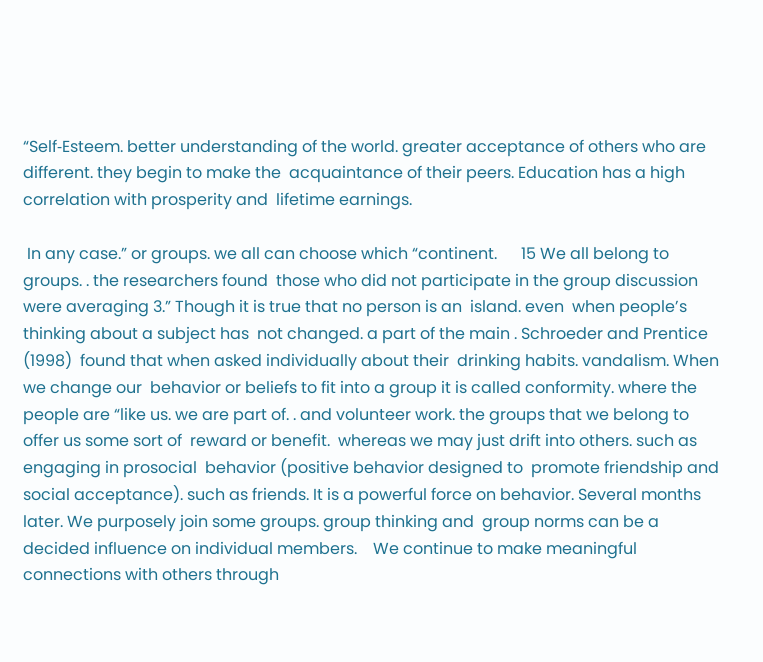“Self‐Esteem. better understanding of the world. greater acceptance of others who are different. they begin to make the  acquaintance of their peers. Education has a high correlation with prosperity and  lifetime earnings.

 In any case.” or groups. we all can choose which “continent.      15 We all belong to groups. . the researchers found  those who did not participate in the group discussion were averaging 3.” Though it is true that no person is an  island. even  when people’s thinking about a subject has  not changed. a part of the main . Schroeder and Prentice (1998)  found that when asked individually about their  drinking habits. vandalism. When we change our  behavior or beliefs to fit into a group it is called conformity. where the people are “like us. we are part of. . and volunteer work. the groups that we belong to offer us some sort of  reward or benefit.  whereas we may just drift into others. such as engaging in prosocial  behavior (positive behavior designed to  promote friendship and social acceptance). such as friends. It is a powerful force on behavior. Several months later. We purposely join some groups. group thinking and  group norms can be a decided influence on individual members.    We continue to make meaningful connections with others through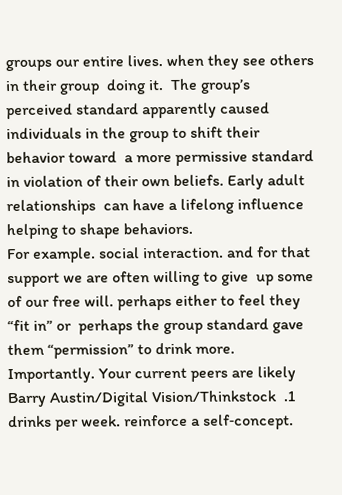groups our entire lives. when they see others in their group  doing it.  The group’s perceived standard apparently caused individuals in the group to shift their behavior toward  a more permissive standard in violation of their own beliefs. Early adult relationships  can have a lifelong influence helping to shape behaviors.                                                    For example. social interaction. and for that support we are often willing to give  up some of our free will. perhaps either to feel they “fit in” or  perhaps the group standard gave them “permission” to drink more.  Importantly. Your current peers are likely  Barry Austin/Digital Vision/Thinkstock  .1 drinks per week. reinforce a self‐concept.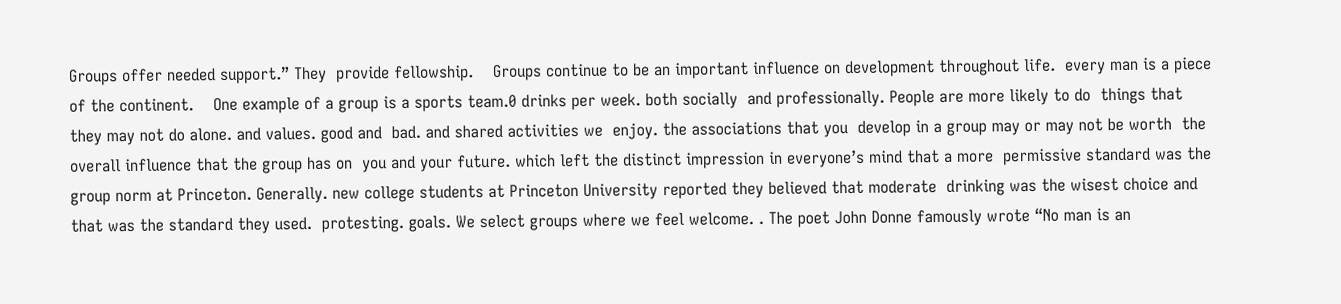Groups offer needed support.” They  provide fellowship.    Groups continue to be an important influence on development throughout life.  every man is a piece of the continent.    One example of a group is a sports team.0 drinks per week. both socially  and professionally. People are more likely to do  things that they may not do alone. and values. good and  bad. and shared activities we  enjoy. the associations that you  develop in a group may or may not be worth  the overall influence that the group has on  you and your future. which left the distinct impression in everyone’s mind that a more  permissive standard was the group norm at Princeton. Generally. new college students at Princeton University reported they believed that moderate  drinking was the wisest choice and that was the standard they used.  protesting. goals. We select groups where we feel welcome. . The poet John Donne famously wrote “No man is an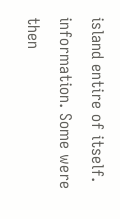island entire of itself. information. Some were then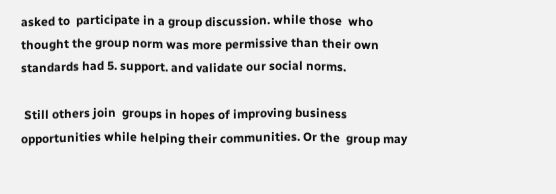asked to  participate in a group discussion. while those  who thought the group norm was more permissive than their own standards had 5. support. and validate our social norms.

 Still others join  groups in hopes of improving business opportunities while helping their communities. Or the  group may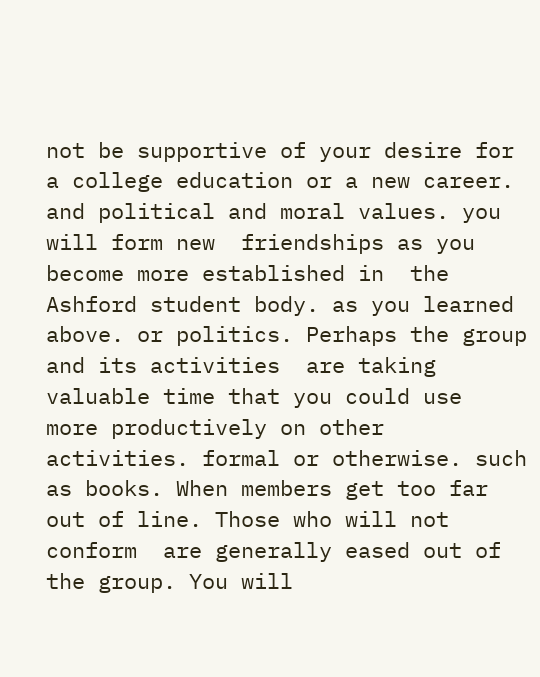not be supportive of your desire for  a college education or a new career. and political and moral values. you will form new  friendships as you become more established in  the Ashford student body. as you learned above. or politics. Perhaps the group and its activities  are taking valuable time that you could use  more productively on other activities. formal or otherwise. such as books. When members get too far out of line. Those who will not conform  are generally eased out of the group. You will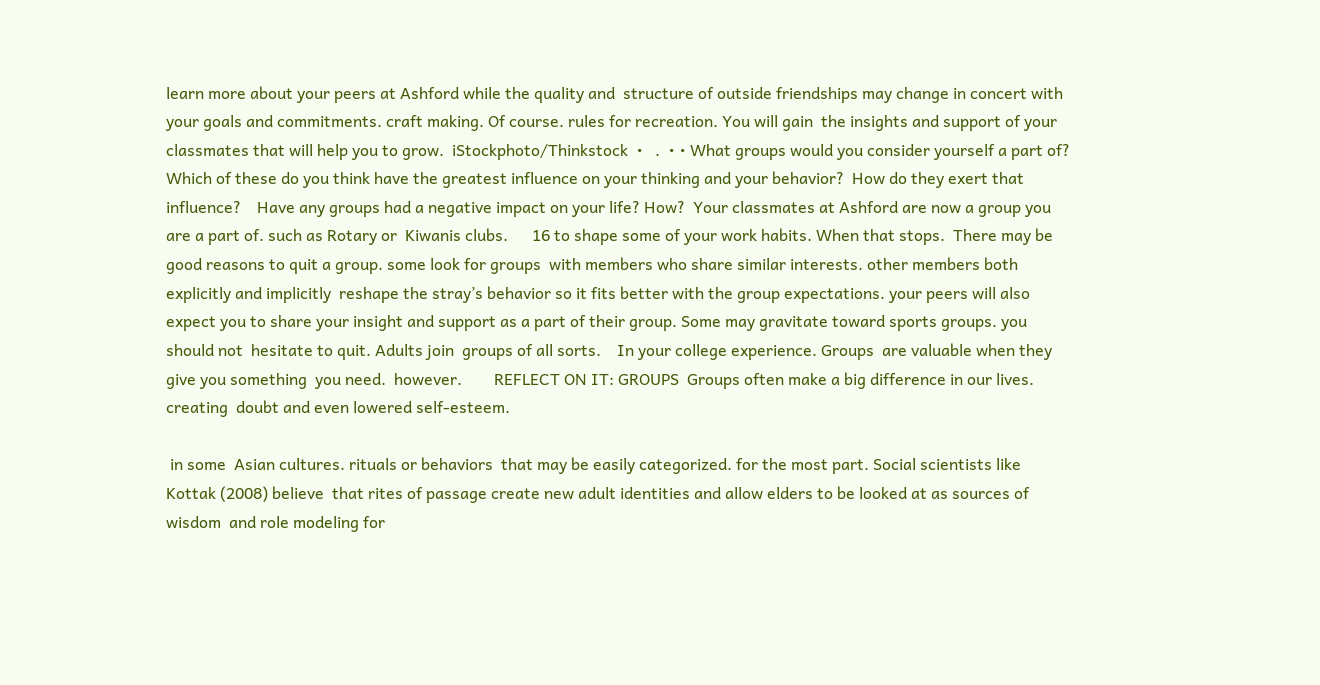learn more about your peers at Ashford while the quality and  structure of outside friendships may change in concert with your goals and commitments. craft making. Of course. rules for recreation. You will gain  the insights and support of your classmates that will help you to grow.  iStockphoto/Thinkstock  •   .  • • What groups would you consider yourself a part of?  Which of these do you think have the greatest influence on your thinking and your behavior?  How do they exert that influence?    Have any groups had a negative impact on your life? How?  Your classmates at Ashford are now a group you are a part of. such as Rotary or  Kiwanis clubs.      16 to shape some of your work habits. When that stops.  There may be good reasons to quit a group. some look for groups  with members who share similar interests. other members both explicitly and implicitly  reshape the stray’s behavior so it fits better with the group expectations. your peers will also  expect you to share your insight and support as a part of their group. Some may gravitate toward sports groups. you should not  hesitate to quit. Adults join  groups of all sorts.    In your college experience. Groups  are valuable when they give you something  you need.  however.        REFLECT ON IT: GROUPS  Groups often make a big difference in our lives. creating  doubt and even lowered self‐esteem.

 in some  Asian cultures. rituals or behaviors  that may be easily categorized. for the most part. Social scientists like Kottak (2008) believe  that rites of passage create new adult identities and allow elders to be looked at as sources of wisdom  and role modeling for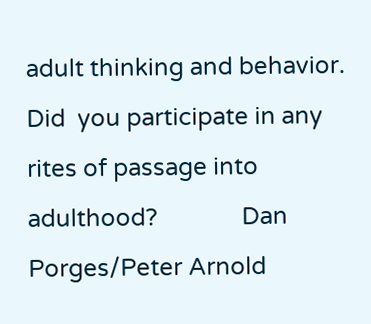adult thinking and behavior. Did  you participate in any rites of passage into adulthood?              Dan Porges/Peter Arnold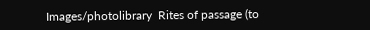Images/photolibrary  Rites of passage (to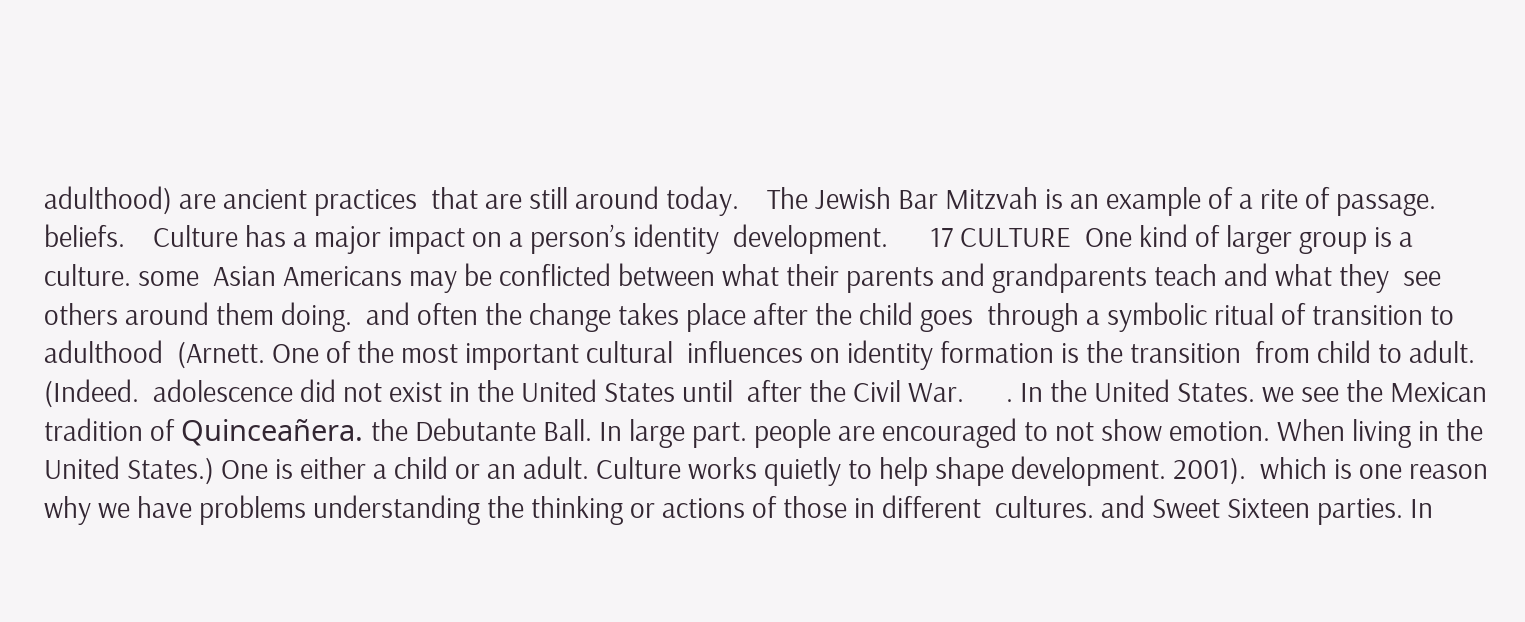adulthood) are ancient practices  that are still around today.    The Jewish Bar Mitzvah is an example of a rite of passage. beliefs.    Culture has a major impact on a person’s identity  development.      17 CULTURE  One kind of larger group is a culture. some  Asian Americans may be conflicted between what their parents and grandparents teach and what they  see others around them doing.  and often the change takes place after the child goes  through a symbolic ritual of transition to adulthood  (Arnett. One of the most important cultural  influences on identity formation is the transition  from child to adult. (Indeed.  adolescence did not exist in the United States until  after the Civil War.      . In the United States. we see the Mexican tradition of Quinceañera. the Debutante Ball. In large part. people are encouraged to not show emotion. When living in the United States.) One is either a child or an adult. Culture works quietly to help shape development. 2001).  which is one reason why we have problems understanding the thinking or actions of those in different  cultures. and Sweet Sixteen parties. In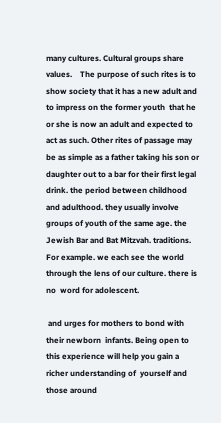many cultures. Cultural groups share values.    The purpose of such rites is to show society that it has a new adult and to impress on the former youth  that he or she is now an adult and expected to act as such. Other rites of passage may  be as simple as a father taking his son or daughter out to a bar for their first legal drink. the period between childhood  and adulthood. they usually involve  groups of youth of the same age. the  Jewish Bar and Bat Mitzvah. traditions. For example. we each see the world through the lens of our culture. there is no  word for adolescent.

 and urges for mothers to bond with their newborn  infants. Being open to this experience will help you gain a richer understanding of  yourself and those around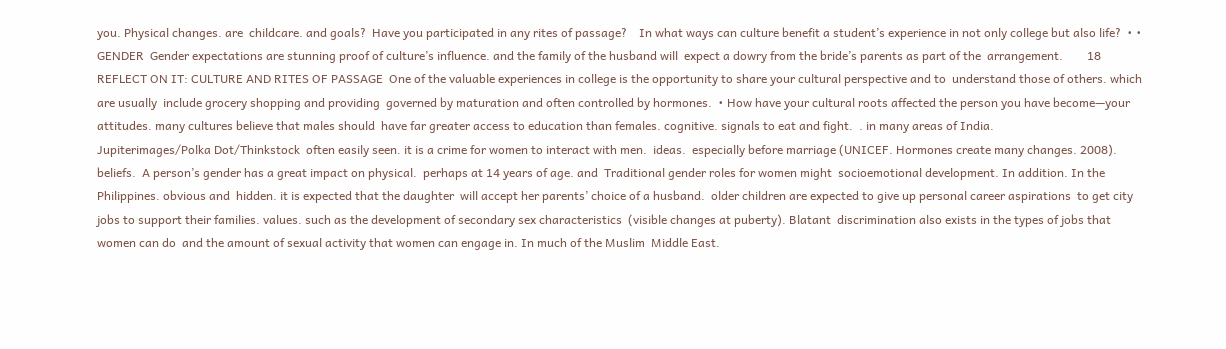you. Physical changes. are  childcare. and goals?  Have you participated in any rites of passage?    In what ways can culture benefit a student’s experience in not only college but also life?  • •   GENDER  Gender expectations are stunning proof of culture’s influence. and the family of the husband will  expect a dowry from the bride’s parents as part of the  arrangement.        18 REFLECT ON IT: CULTURE AND RITES OF PASSAGE  One of the valuable experiences in college is the opportunity to share your cultural perspective and to  understand those of others. which are usually  include grocery shopping and providing  governed by maturation and often controlled by hormones.  • How have your cultural roots affected the person you have become—your attitudes. many cultures believe that males should  have far greater access to education than females. cognitive. signals to eat and fight.  . in many areas of India.                                  Jupiterimages/Polka Dot/Thinkstock  often easily seen. it is a crime for women to interact with men.  ideas.  especially before marriage (UNICEF. Hormones create many changes. 2008). beliefs.  A person’s gender has a great impact on physical.  perhaps at 14 years of age. and  Traditional gender roles for women might  socioemotional development. In addition. In the Philippines. obvious and  hidden. it is expected that the daughter  will accept her parents’ choice of a husband.  older children are expected to give up personal career aspirations  to get city jobs to support their families. values. such as the development of secondary sex characteristics  (visible changes at puberty). Blatant  discrimination also exists in the types of jobs that women can do  and the amount of sexual activity that women can engage in. In much of the Muslim  Middle East.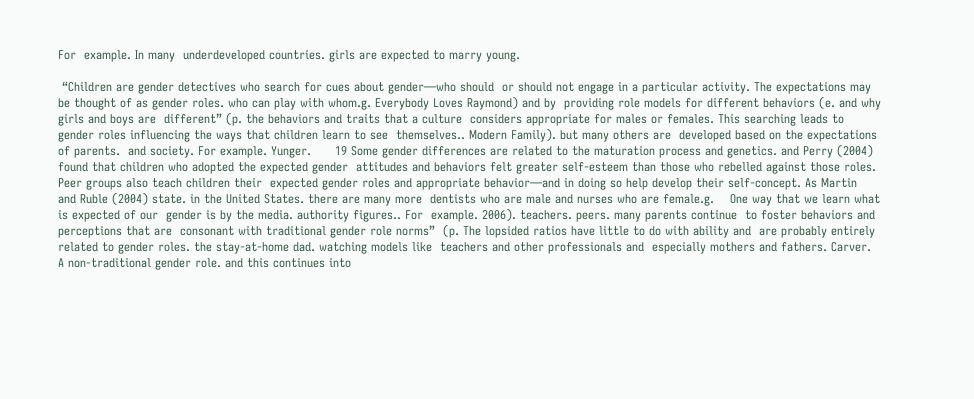For  example. In many  underdeveloped countries. girls are expected to marry young.

 “Children are gender detectives who search for cues about gender—who should  or should not engage in a particular activity. The expectations may be thought of as gender roles. who can play with whom.g. Everybody Loves Raymond) and by  providing role models for different behaviors (e. and why girls and boys are  different” (p. the behaviors and traits that a culture  considers appropriate for males or females. This searching leads to gender roles influencing the ways that children learn to see  themselves.. Modern Family). but many others are  developed based on the expectations of parents.  and society. For example. Yunger.      19 Some gender differences are related to the maturation process and genetics. and Perry (2004) found that children who adopted the expected gender  attitudes and behaviors felt greater self‐esteem than those who rebelled against those roles. Peer groups also teach children their  expected gender roles and appropriate behavior—and in doing so help develop their self‐concept. As Martin  and Ruble (2004) state. in the United States. there are many more  dentists who are male and nurses who are female.g.    One way that we learn what is expected of our  gender is by the media. authority figures.. For  example. 2006). teachers. peers. many parents continue  to foster behaviors and perceptions that are  consonant with traditional gender role norms”  (p. The lopsided ratios have little to do with ability and  are probably entirely related to gender roles. the stay‐at‐home dad. watching models like  teachers and other professionals and  especially mothers and fathers. Carver.    A non‐traditional gender role. and this continues into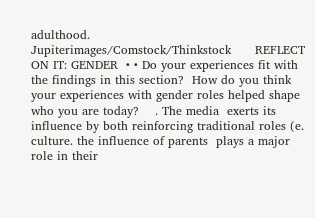adulthood.                      Jupiterimages/Comstock/Thinkstock      REFLECT ON IT: GENDER  • • Do your experiences fit with the findings in this section?  How do you think your experiences with gender roles helped shape who you are today?    . The media  exerts its influence by both reinforcing traditional roles (e. culture. the influence of parents  plays a major role in their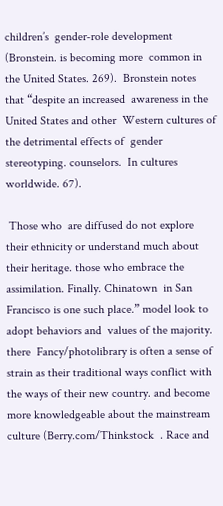children’s  gender‐role development (Bronstein. is becoming more  common in the United States. 269).  Bronstein notes that “despite an increased  awareness in the United States and other  Western cultures of the detrimental effects of  gender stereotyping. counselors.  In cultures worldwide. 67).

 Those who  are diffused do not explore their ethnicity or understand much about  their heritage. those who embrace the  assimilation. Finally. Chinatown  in San Francisco is one such place.” model look to adopt behaviors and  values of the majority. there  Fancy/photolibrary is often a sense of strain as their traditional ways conflict with the ways of their new country. and become  more knowledgeable about the mainstream culture (Berry.com/Thinkstock  . Race and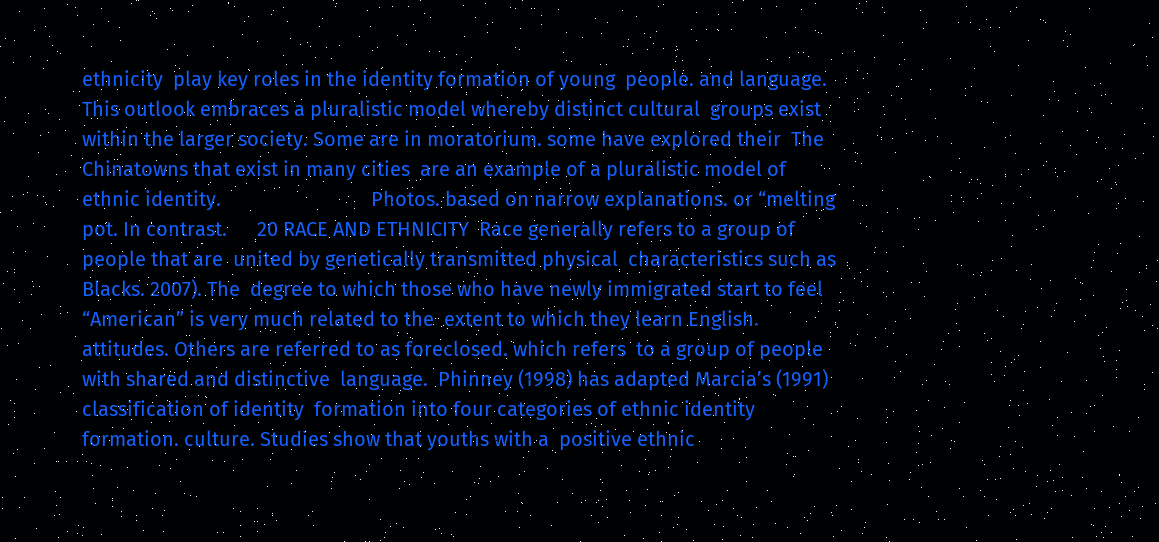ethnicity  play key roles in the identity formation of young  people. and language.    This outlook embraces a pluralistic model whereby distinct cultural  groups exist within the larger society. Some are in moratorium. some have explored their  The Chinatowns that exist in many cities  are an example of a pluralistic model of  ethnic identity.                              Photos. based on narrow explanations. or “melting pot. In contrast.      20 RACE AND ETHNICITY  Race generally refers to a group of people that are  united by genetically transmitted physical  characteristics such as Blacks. 2007). The  degree to which those who have newly immigrated start to feel “American” is very much related to the  extent to which they learn English. attitudes. Others are referred to as foreclosed. which refers  to a group of people with shared and distinctive  language.  Phinney (1998) has adapted Marcia’s (1991) classification of identity  formation into four categories of ethnic identity formation. culture. Studies show that youths with a  positive ethnic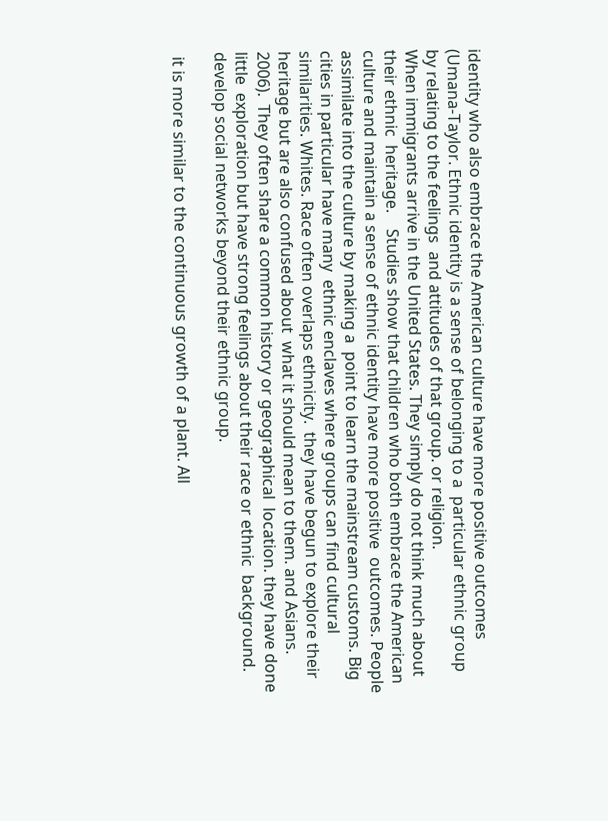identity who also embrace the American culture have more positive outcomes  (Umana‐Taylor. Ethnic identity is a sense of belonging to a  particular ethnic group by relating to the feelings  and attitudes of that group. or religion.                                                                  When immigrants arrive in the United States. They simply do not think much about their ethnic  heritage.    Studies show that children who both embrace the American  culture and maintain a sense of ethnic identity have more positive  outcomes. People assimilate into the culture by making a  point to learn the mainstream customs. Big cities in particular have many  ethnic enclaves where groups can find cultural similarities. Whites. Race often overlaps ethnicity.  they have begun to explore their heritage but are also confused about  what it should mean to them. and Asians. 2006).  They often share a common history or geographical  location. they have done little  exploration but have strong feelings about their race or ethnic  background. develop social networks beyond their ethnic group.

 it is more similar to the continuous growth of a plant. All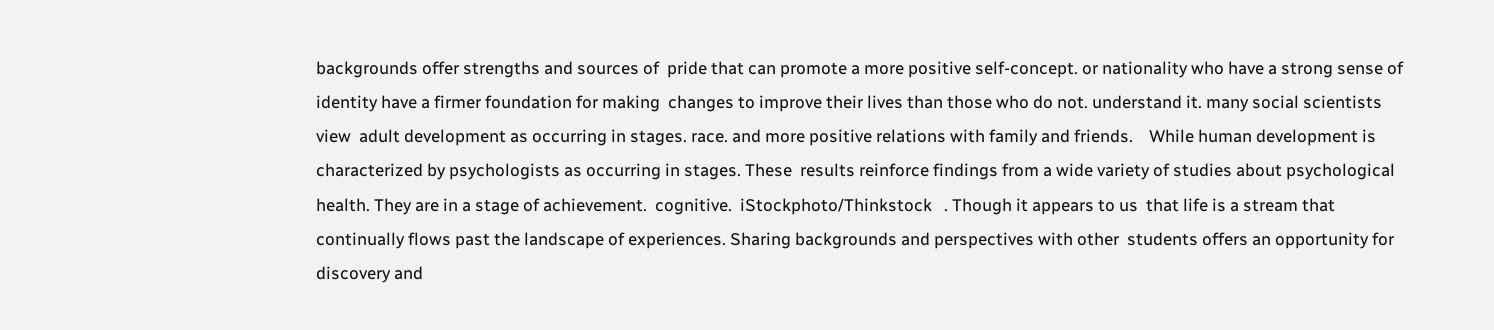backgrounds offer strengths and sources of  pride that can promote a more positive self‐concept. or nationality who have a strong sense of identity have a firmer foundation for making  changes to improve their lives than those who do not. understand it. many social scientists view  adult development as occurring in stages. race. and more positive relations with family and friends.    While human development is characterized by psychologists as occurring in stages. These  results reinforce findings from a wide variety of studies about psychological health. They are in a stage of achievement.  cognitive.  iStockphoto/Thinkstock   . Though it appears to us  that life is a stream that continually flows past the landscape of experiences. Sharing backgrounds and perspectives with other  students offers an opportunity for discovery and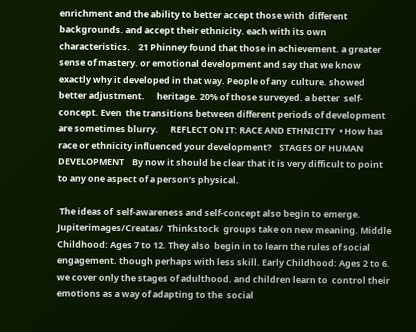enrichment and the ability to better accept those with  different backgrounds. and accept their ethnicity. each with its own characteristics.    21 Phinney found that those in achievement. a greater sense of mastery. or emotional development and say that we know exactly why it developed in that way. People of any  culture. showed better adjustment.      heritage. 20% of those surveyed. a better  self‐concept. Even  the transitions between different periods of development are sometimes blurry.      REFLECT ON IT: RACE AND ETHNICITY  • How has race or ethnicity influenced your development?    STAGES OF HUMAN DEVELOPMENT    By now it should be clear that it is very difficult to point to any one aspect of a person’s physical.

 The ideas of  self‐awareness and self‐concept also begin to emerge.  Jupiterimages/Creatas/  Thinkstock  groups take on new meaning. Middle Childhood: Ages 7 to 12. They also  begin in to learn the rules of social engagement. though perhaps with less skill. Early Childhood: Ages 2 to 6. we cover only the stages of adulthood. and children learn to  control their emotions as a way of adapting to the  social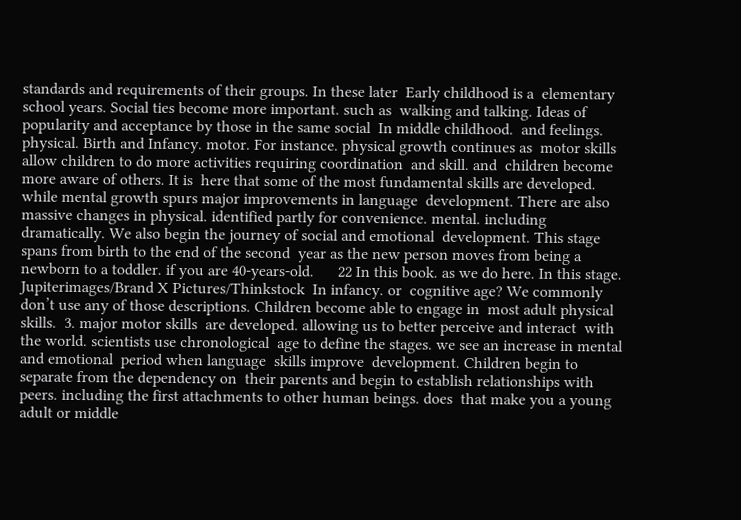standards and requirements of their groups. In these later  Early childhood is a  elementary school years. Social ties become more important. such as  walking and talking. Ideas of  popularity and acceptance by those in the same social  In middle childhood.  and feelings. physical. Birth and Infancy. motor. For instance. physical growth continues as  motor skills allow children to do more activities requiring coordination  and skill. and  children become more aware of others. It is  here that some of the most fundamental skills are developed. while mental growth spurs major improvements in language  development. There are also massive changes in physical. identified partly for convenience. mental. including  dramatically. We also begin the journey of social and emotional  development. This stage spans from birth to the end of the second  year as the new person moves from being a newborn to a toddler. if you are 40‐years‐old.      22 In this book. as we do here. In this stage.                                Jupiterimages/Brand X Pictures/Thinkstock  In infancy. or  cognitive age? We commonly don’t use any of those descriptions. Children become able to engage in  most adult physical skills.  3. major motor skills  are developed. allowing us to better perceive and interact  with the world. scientists use chronological  age to define the stages. we see an increase in mental and emotional  period when language  skills improve  development. Children begin to separate from the dependency on  their parents and begin to establish relationships with peers. including the first attachments to other human beings. does  that make you a young adult or middle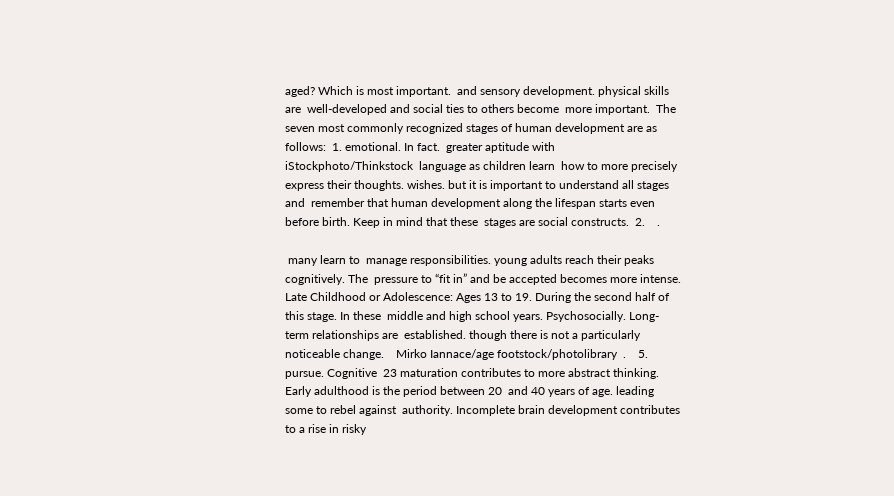aged? Which is most important.  and sensory development. physical skills are  well‐developed and social ties to others become  more important.  The seven most commonly recognized stages of human development are as  follows:  1. emotional. In fact.  greater aptitude with  iStockphoto/Thinkstock  language as children learn  how to more precisely express their thoughts. wishes. but it is important to understand all stages and  remember that human development along the lifespan starts even before birth. Keep in mind that these  stages are social constructs.  2.    .

 many learn to  manage responsibilities. young adults reach their peaks  cognitively. The  pressure to “fit in” and be accepted becomes more intense. Late Childhood or Adolescence: Ages 13 to 19. During the second half of this stage. In these  middle and high school years. Psychosocially. Long‐term relationships are  established. though there is not a particularly  noticeable change.    Mirko Iannace/age footstock/photolibrary  .    5.                                                          pursue. Cognitive  23 maturation contributes to more abstract thinking. Early adulthood is the period between 20  and 40 years of age. leading some to rebel against  authority. Incomplete brain development contributes to a rise in risky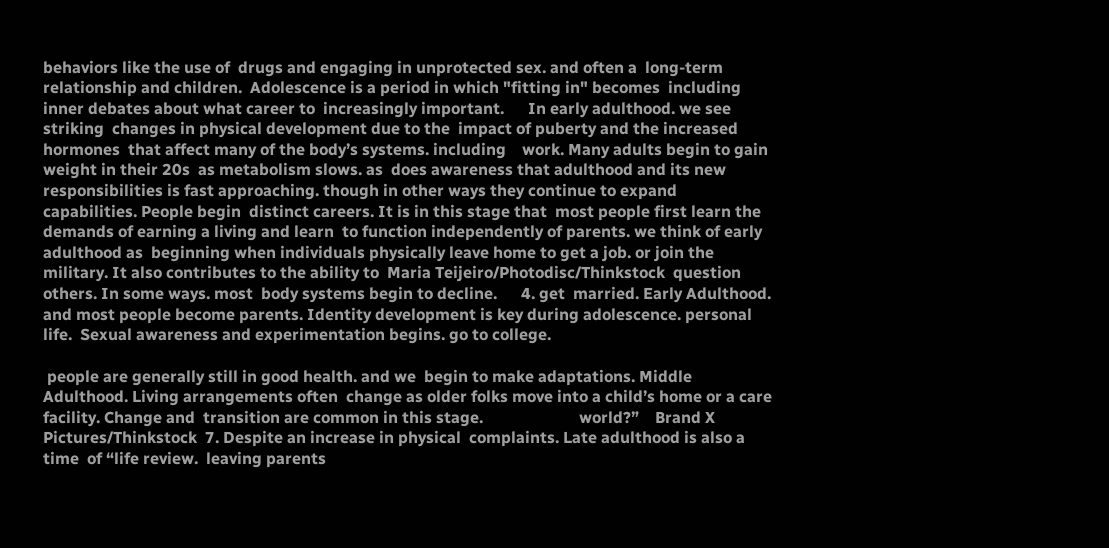behaviors like the use of  drugs and engaging in unprotected sex. and often a  long‐term relationship and children.  Adolescence is a period in which "fitting in" becomes  including inner debates about what career to  increasingly important.      In early adulthood. we see striking  changes in physical development due to the  impact of puberty and the increased hormones  that affect many of the body’s systems. including    work. Many adults begin to gain weight in their 20s  as metabolism slows. as  does awareness that adulthood and its new  responsibilities is fast approaching. though in other ways they continue to expand  capabilities. People begin  distinct careers. It is in this stage that  most people first learn the demands of earning a living and learn  to function independently of parents. we think of early adulthood as  beginning when individuals physically leave home to get a job. or join the military. It also contributes to the ability to  Maria Teijeiro/Photodisc/Thinkstock  question others. In some ways. most  body systems begin to decline.      4. get  married. Early Adulthood. and most people become parents. Identity development is key during adolescence. personal life.  Sexual awareness and experimentation begins. go to college.

 people are generally still in good health. and we  begin to make adaptations. Middle Adulthood. Living arrangements often  change as older folks move into a child’s home or a care  facility. Change and  transition are common in this stage.                        world?”    Brand X Pictures/Thinkstock  7. Despite an increase in physical  complaints. Late adulthood is also a time  of “life review.  leaving parents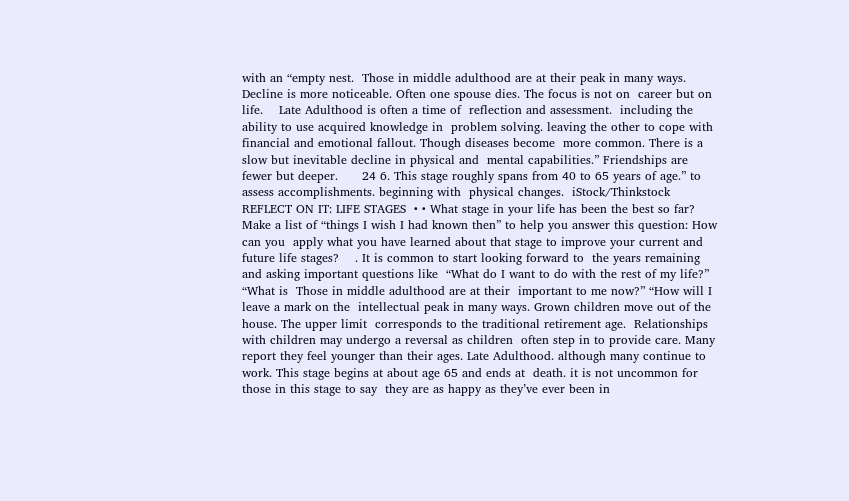with an “empty nest.  Those in middle adulthood are at their peak in many ways. Decline is more noticeable. Often one spouse dies. The focus is not on  career but on life.    Late Adulthood is often a time of  reflection and assessment.  including the ability to use acquired knowledge in  problem solving. leaving the other to cope with  financial and emotional fallout. Though diseases become  more common. There is a slow but inevitable decline in physical and  mental capabilities.” Friendships are  fewer but deeper.      24 6. This stage roughly spans from 40 to 65 years of age.” to assess accomplishments. beginning with  physical changes.  iStock/Thinkstock    REFLECT ON IT: LIFE STAGES  • • What stage in your life has been the best so far?    Make a list of “things I wish I had known then” to help you answer this question: How can you  apply what you have learned about that stage to improve your current and future life stages?    . It is common to start looking forward to  the years remaining and asking important questions like  “What do I want to do with the rest of my life?” “What is  Those in middle adulthood are at their  important to me now?” “How will I leave a mark on the  intellectual peak in many ways. Grown children move out of the house. The upper limit  corresponds to the traditional retirement age.  Relationships with children may undergo a reversal as children  often step in to provide care. Many  report they feel younger than their ages. Late Adulthood. although many continue to work. This stage begins at about age 65 and ends at  death. it is not uncommon for those in this stage to say  they are as happy as they’ve ever been in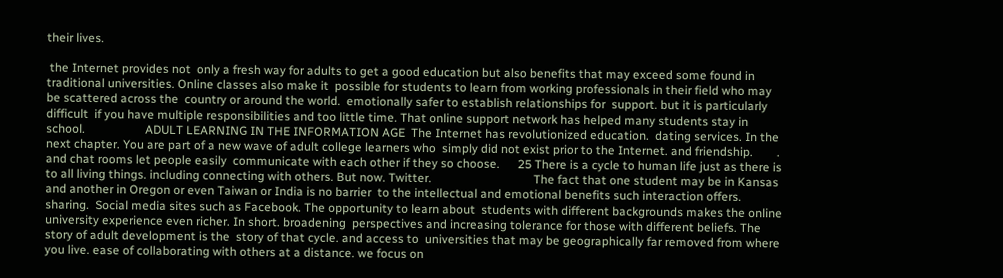their lives.

 the Internet provides not  only a fresh way for adults to get a good education but also benefits that may exceed some found in  traditional universities. Online classes also make it  possible for students to learn from working professionals in their field who may be scattered across the  country or around the world.  emotionally safer to establish relationships for  support. but it is particularly difficult  if you have multiple responsibilities and too little time. That online support network has helped many students stay in school.                    ADULT LEARNING IN THE INFORMATION AGE  The Internet has revolutionized education.  dating services. In the next chapter. You are part of a new wave of adult college learners who  simply did not exist prior to the Internet. and friendship.        . and chat rooms let people easily  communicate with each other if they so choose.      25 There is a cycle to human life just as there is to all living things. including connecting with others. But now. Twitter.                                  The fact that one student may be in Kansas and another in Oregon or even Taiwan or India is no barrier  to the intellectual and emotional benefits such interaction offers. sharing.  Social media sites such as Facebook. The opportunity to learn about  students with different backgrounds makes the online university experience even richer. In short. broadening  perspectives and increasing tolerance for those with different beliefs. The story of adult development is the  story of that cycle. and access to  universities that may be geographically far removed from where you live. ease of collaborating with others at a distance. we focus on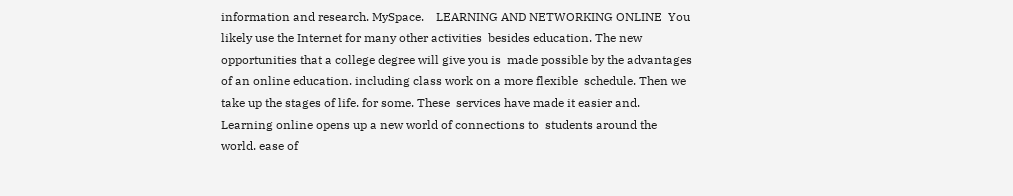information and research. MySpace.    LEARNING AND NETWORKING ONLINE  You likely use the Internet for many other activities  besides education. The new opportunities that a college degree will give you is  made possible by the advantages of an online education. including class work on a more flexible  schedule. Then we take up the stages of life. for some. These  services have made it easier and.    Learning online opens up a new world of connections to  students around the world. ease of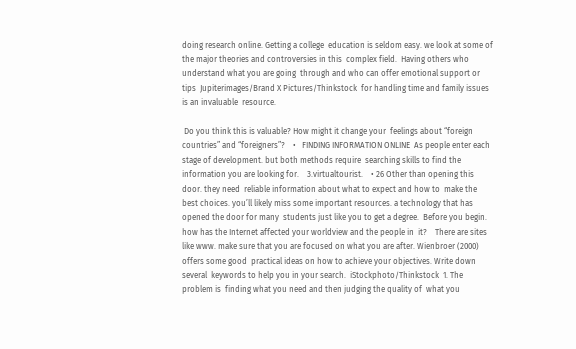doing research online. Getting a college  education is seldom easy. we look at some of the major theories and controversies in this  complex field.  Having others who understand what you are going  through and who can offer emotional support or tips  Jupiterimages/Brand X Pictures/Thinkstock  for handling time and family issues is an invaluable  resource.

 Do you think this is valuable? How might it change your  feelings about “foreign countries” and “foreigners”?    •   FINDING INFORMATION ONLINE  As people enter each stage of development. but both methods require  searching skills to find the information you are looking for.    3.virtualtourist.    • 26 Other than opening this door. they need  reliable information about what to expect and how to  make the best choices. you’ll likely miss some important resources. a technology that has opened the door for many  students just like you to get a degree.  Before you begin. how has the Internet affected your worldview and the people in  it?    There are sites like www. make sure that you are focused on what you are after. Wienbroer (2000) offers some good  practical ideas on how to achieve your objectives. Write down several  keywords to help you in your search.  iStockphoto/Thinkstock  1. The problem is  finding what you need and then judging the quality of  what you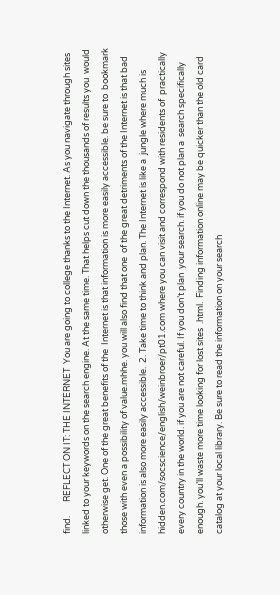find.       REFLECT ON IT: THE INTERNET  You are going to college thanks to the Internet. As you navigate through sites linked to your keywords on the search engine. At the same time. That helps cut down the thousands of results you  would otherwise get. One of the great benefits of the  Internet is that information is more easily accessible. be sure to  bookmark those with even a possibility of value.mhhe. you will also find that one  of the great detriments of the Internet is that bad  information is also more easily accessible.  2. Take time to think and plan. The Internet is like a  jungle where much is hidden.com/socscience/english/weinbroer/pt01.com where you can visit and correspond with residents of  practically every country in the world. if you are not careful. If you don’t plan  your search. if you do not plan a  search specifically enough. you’ll waste more time looking for lost sites  .html.  Finding information online may be quicker than the old card  catalog at your local library. Be sure to read the information on your search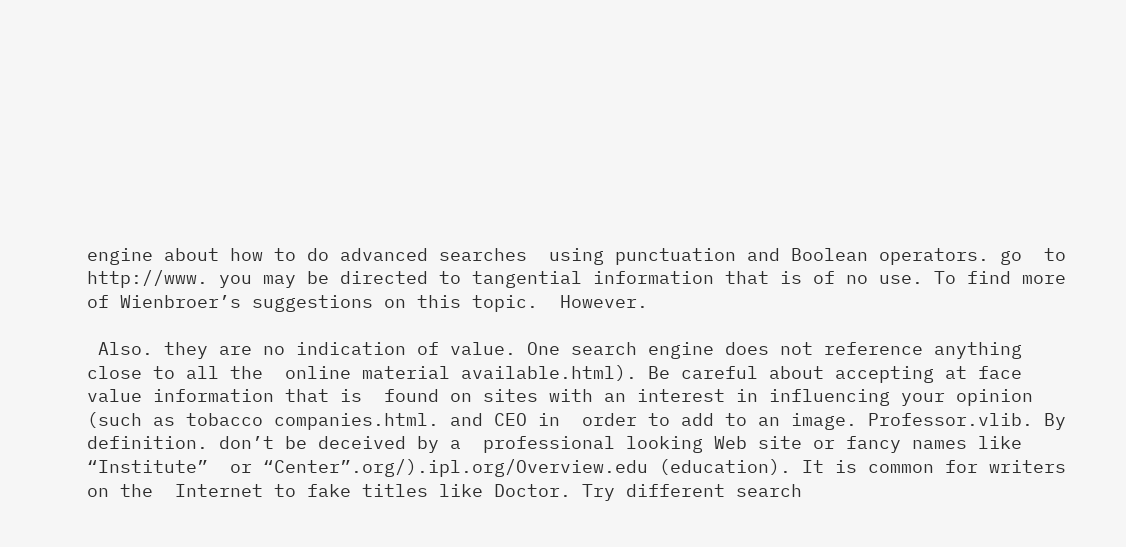engine about how to do advanced searches  using punctuation and Boolean operators. go  to http://www. you may be directed to tangential information that is of no use. To find more of Wienbroer’s suggestions on this topic.  However.

 Also. they are no indication of value. One search engine does not reference anything close to all the  online material available.html). Be careful about accepting at face value information that is  found on sites with an interest in influencing your opinion (such as tobacco companies.html. and CEO in  order to add to an image. Professor.vlib. By definition. don’t be deceived by a  professional looking Web site or fancy names like “Institute”  or “Center”.org/).ipl.org/Overview.edu (education). It is common for writers on the  Internet to fake titles like Doctor. Try different search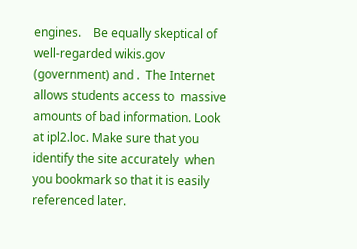engines.    Be equally skeptical of well‐regarded wikis.gov (government) and .  The Internet allows students access to  massive amounts of bad information. Look at ipl2.loc. Make sure that you identify the site accurately  when you bookmark so that it is easily referenced later.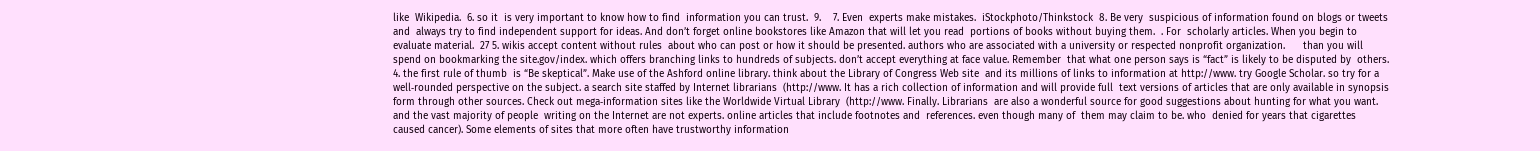like  Wikipedia.  6. so it  is very important to know how to find  information you can trust.  9.    7. Even  experts make mistakes.  iStockphoto/Thinkstock  8. Be very  suspicious of information found on blogs or tweets and  always try to find independent support for ideas. And don’t forget online bookstores like Amazon that will let you read  portions of books without buying them.  . For  scholarly articles. When you begin to evaluate material.  27 5. wikis accept content without rules  about who can post or how it should be presented. authors who are associated with a university or respected nonprofit organization.      than you will spend on bookmarking the site.gov/index. which offers branching links to hundreds of subjects. don’t accept everything at face value. Remember  that what one person says is “fact” is likely to be disputed by  others.    4. the first rule of thumb  is “Be skeptical”. Make use of the Ashford online library. think about the Library of Congress Web site  and its millions of links to information at http://www. try Google Scholar. so try for a well‐rounded perspective on the subject. a search site staffed by Internet librarians  (http://www. It has a rich collection of information and will provide full  text versions of articles that are only available in synopsis form through other sources. Check out mega‐information sites like the Worldwide Virtual Library  (http://www. Finally. Librarians  are also a wonderful source for good suggestions about hunting for what you want. and the vast majority of people  writing on the Internet are not experts. online articles that include footnotes and  references. even though many of  them may claim to be. who  denied for years that cigarettes caused cancer). Some elements of sites that more often have trustworthy information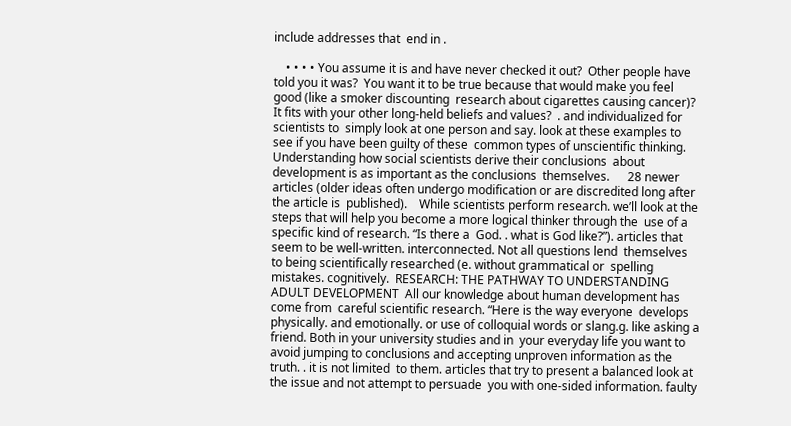include addresses that  end in .

    • • • • You assume it is and have never checked it out?  Other people have told you it was?  You want it to be true because that would make you feel good (like a smoker discounting  research about cigarettes causing cancer)?  It fits with your other long‐held beliefs and values?  . and individualized for scientists to  simply look at one person and say. look at these examples to see if you have been guilty of these  common types of unscientific thinking.  Understanding how social scientists derive their conclusions  about development is as important as the conclusions  themselves.      28 newer articles (older ideas often undergo modification or are discredited long after the article is  published).    While scientists perform research. we’ll look at the steps that will help you become a more logical thinker through the  use of a specific kind of research. “Is there a  God. . what is God like?”). articles that seem to be well‐written. interconnected. Not all questions lend  themselves to being scientifically researched (e. without grammatical or  spelling mistakes. cognitively.  RESEARCH: THE PATHWAY TO UNDERSTANDING ADULT DEVELOPMENT  All our knowledge about human development has come from  careful scientific research. “Here is the way everyone  develops physically. and emotionally. or use of colloquial words or slang.g. like asking a friend. Both in your university studies and in  your everyday life you want to avoid jumping to conclusions and accepting unproven information as the  truth. . it is not limited  to them. articles that try to present a balanced look at the issue and not attempt to persuade  you with one‐sided information. faulty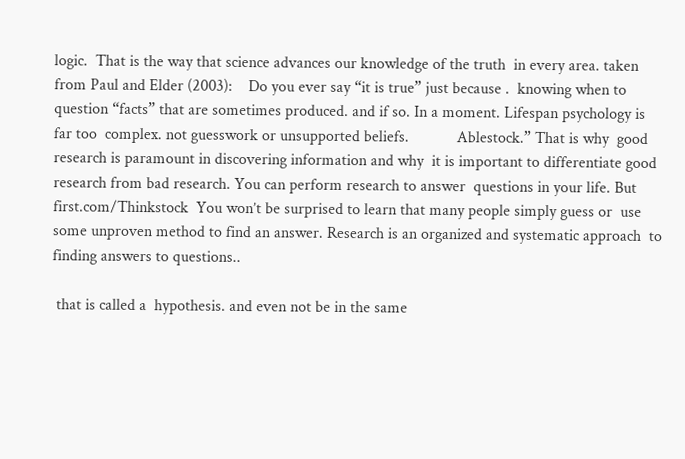logic.  That is the way that science advances our knowledge of the truth  in every area. taken from Paul and Elder (2003):    Do you ever say “it is true” just because .  knowing when to question “facts” that are sometimes produced. and if so. In a moment. Lifespan psychology is far too  complex. not guesswork or unsupported beliefs.            Ablestock.” That is why  good research is paramount in discovering information and why  it is important to differentiate good research from bad research. You can perform research to answer  questions in your life. But first.com/Thinkstock  You won’t be surprised to learn that many people simply guess or  use some unproven method to find an answer. Research is an organized and systematic approach  to finding answers to questions..

 that is called a  hypothesis. and even not be in the same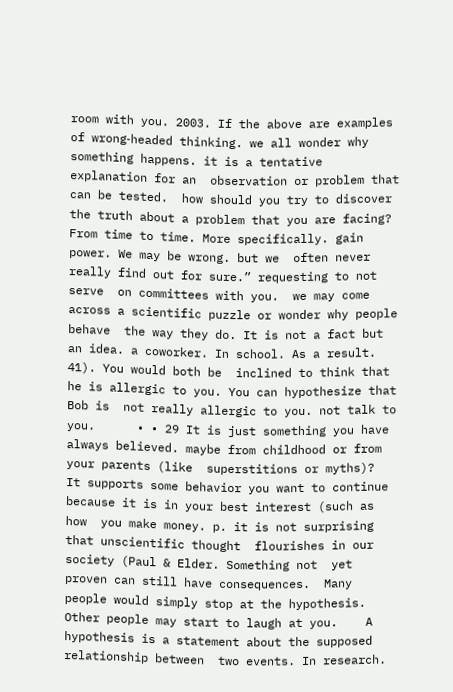room with you. 2003. If the above are examples of wrong‐headed thinking. we all wonder why something happens. it is a tentative explanation for an  observation or problem that can be tested.  how should you try to discover the truth about a problem that you are facing?    From time to time. More specifically. gain power. We may be wrong. but we  often never really find out for sure.” requesting to not serve  on committees with you.  we may come across a scientific puzzle or wonder why people behave  the way they do. It is not a fact but an idea. a coworker. In school. As a result. 41). You would both be  inclined to think that he is allergic to you. You can hypothesize that Bob is  not really allergic to you. not talk to you.      • • 29 It is just something you have always believed. maybe from childhood or from your parents (like  superstitions or myths)?  It supports some behavior you want to continue because it is in your best interest (such as how  you make money. p. it is not surprising that unscientific thought  flourishes in our society (Paul & Elder. Something not  yet proven can still have consequences.  Many people would simply stop at the hypothesis. Other people may start to laugh at you.    A hypothesis is a statement about the supposed relationship between  two events. In research.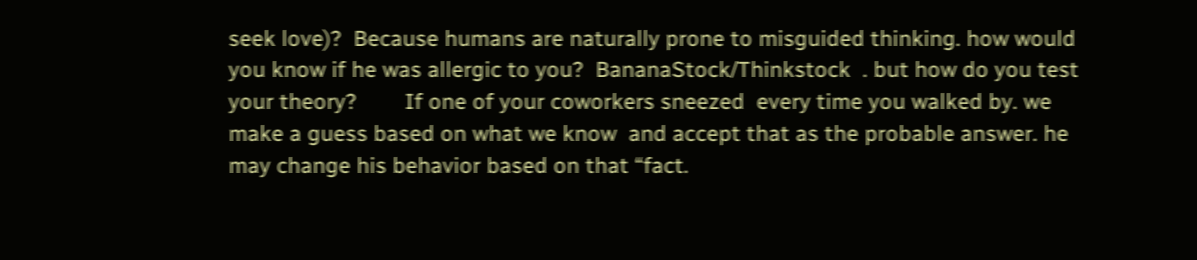seek love)?  Because humans are naturally prone to misguided thinking. how would  you know if he was allergic to you?  BananaStock/Thinkstock  . but how do you test your theory?        If one of your coworkers sneezed  every time you walked by. we make a guess based on what we know  and accept that as the probable answer. he  may change his behavior based on that “fact.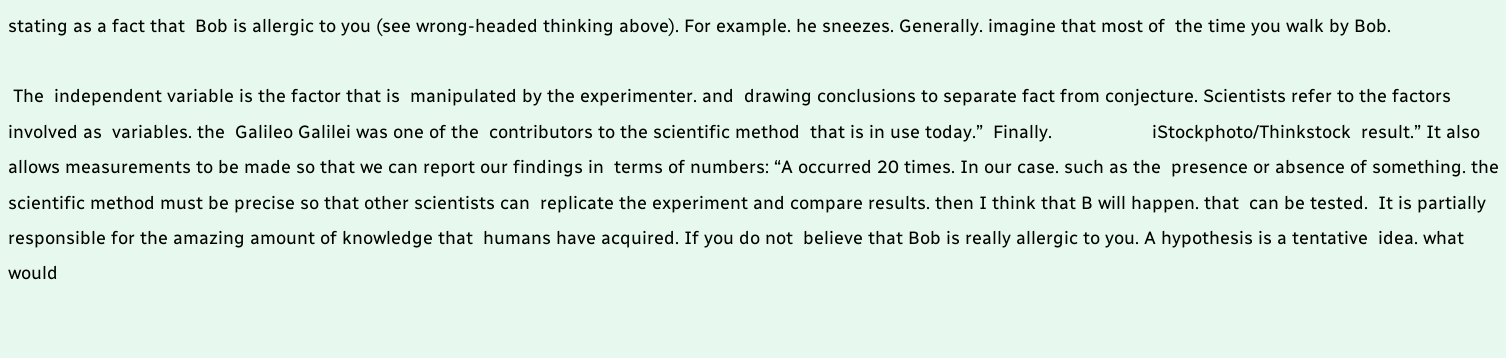stating as a fact that  Bob is allergic to you (see wrong‐headed thinking above). For example. he sneezes. Generally. imagine that most of  the time you walk by Bob.

 The  independent variable is the factor that is  manipulated by the experimenter. and  drawing conclusions to separate fact from conjecture. Scientists refer to the factors involved as  variables. the  Galileo Galilei was one of the  contributors to the scientific method  that is in use today.”  Finally.                    iStockphoto/Thinkstock  result.” It also  allows measurements to be made so that we can report our findings in  terms of numbers: “A occurred 20 times. In our case. such as the  presence or absence of something. the scientific method must be precise so that other scientists can  replicate the experiment and compare results. then I think that B will happen. that  can be tested.  It is partially responsible for the amazing amount of knowledge that  humans have acquired. If you do not  believe that Bob is really allergic to you. A hypothesis is a tentative  idea. what would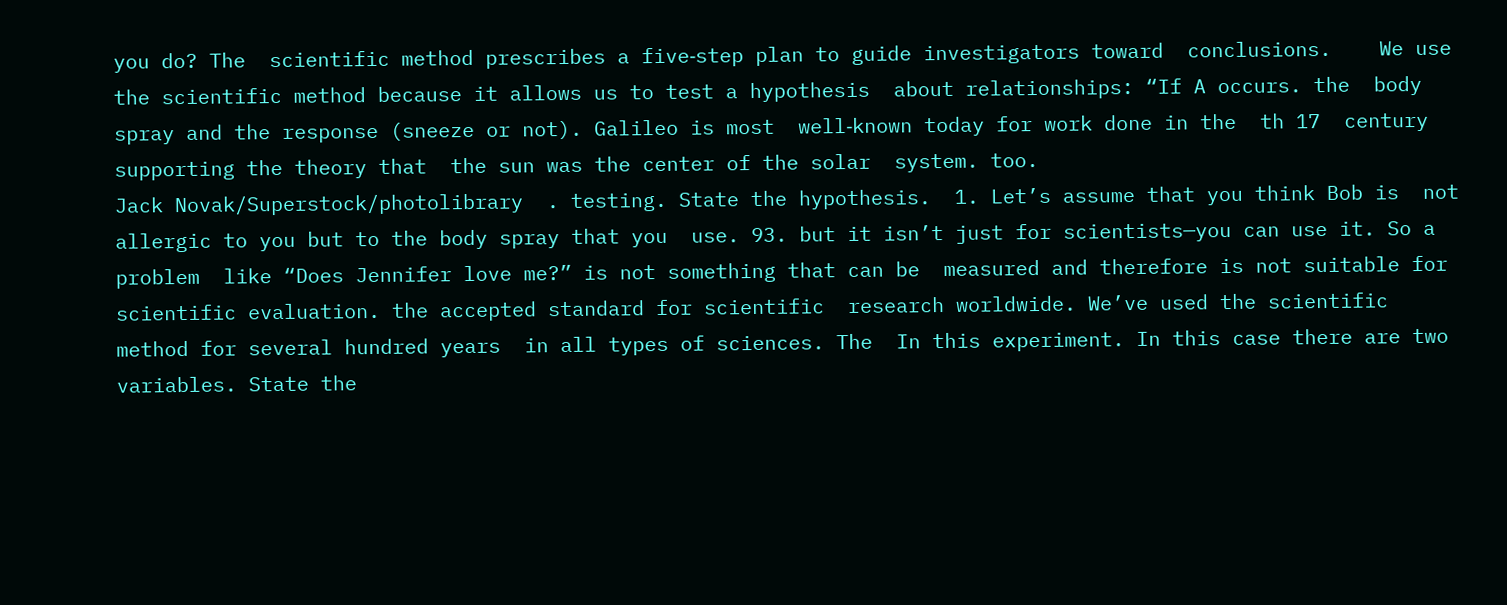you do? The  scientific method prescribes a five‐step plan to guide investigators toward  conclusions.    We use the scientific method because it allows us to test a hypothesis  about relationships: “If A occurs. the  body spray and the response (sneeze or not). Galileo is most  well‐known today for work done in the  th 17  century supporting the theory that  the sun was the center of the solar  system. too.                                                    Jack Novak/Superstock/photolibrary  . testing. State the hypothesis.  1. Let’s assume that you think Bob is  not allergic to you but to the body spray that you  use. 93. but it isn’t just for scientists—you can use it. So a problem  like “Does Jennifer love me?” is not something that can be  measured and therefore is not suitable for scientific evaluation. the accepted standard for scientific  research worldwide. We’ve used the scientific method for several hundred years  in all types of sciences. The  In this experiment. In this case there are two variables. State the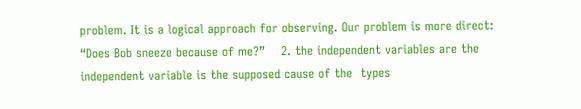problem. It is a logical approach for observing. Our problem is more direct:  “Does Bob sneeze because of me?”    2. the independent variables are the  independent variable is the supposed cause of the  types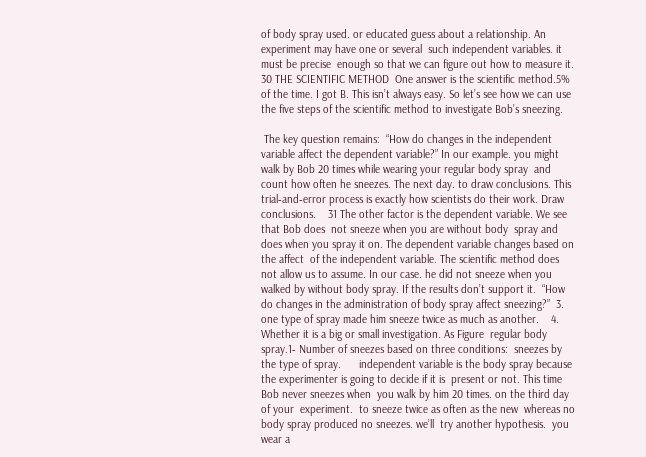of body spray used. or educated guess about a relationship. An experiment may have one or several  such independent variables. it must be precise  enough so that we can figure out how to measure it.      30 THE SCIENTIFIC METHOD  One answer is the scientific method.5% of the time. I got B. This isn’t always easy. So let’s see how we can use  the five steps of the scientific method to investigate Bob’s sneezing.

 The key question remains:  “How do changes in the independent variable affect the dependent variable?” In our example. you might walk by Bob 20 times while wearing your regular body spray  and count how often he sneezes. The next day. to draw conclusions. This trial‐and‐error process is exactly how scientists do their work. Draw conclusions.    31 The other factor is the dependent variable. We see that Bob does  not sneeze when you are without body  spray and does when you spray it on. The dependent variable changes based on the affect  of the independent variable. The scientific method does not allow us to assume. In our case. he did not sneeze when you walked by without body spray. If the results don’t support it.  “How do changes in the administration of body spray affect sneezing?”  3. one type of spray made him sneeze twice as much as another.    4.  Whether it is a big or small investigation. As Figure  regular body spray.1‐ Number of sneezes based on three conditions:  sneezes by the type of spray.      independent variable is the body spray because the experimenter is going to decide if it is  present or not. This time Bob never sneezes when  you walk by him 20 times. on the third day of your  experiment.  to sneeze twice as often as the new  whereas no body spray produced no sneezes. we’ll  try another hypothesis.  you wear a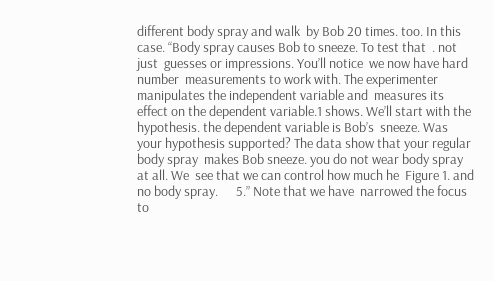different body spray and walk  by Bob 20 times. too. In this case. “Body spray causes Bob to sneeze. To test that  . not just  guesses or impressions. You’ll notice  we now have hard number  measurements to work with. The experimenter manipulates the independent variable and  measures its effect on the dependent variable.1 shows. We’ll start with the hypothesis. the dependent variable is Bob’s  sneeze. Was your hypothesis supported? The data show that your regular body spray  makes Bob sneeze. you do not wear body spray  at all. We  see that we can control how much he  Figure 1. and no body spray.      5.” Note that we have  narrowed the focus to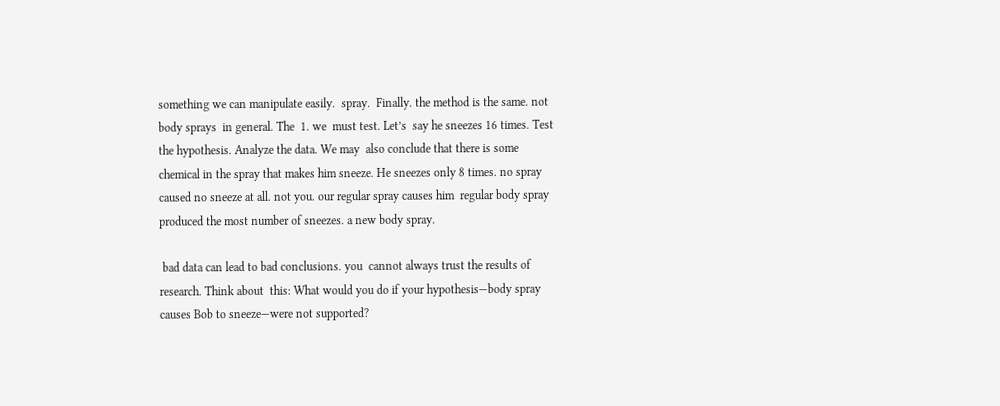something we can manipulate easily.  spray.  Finally. the method is the same. not body sprays  in general. The  1. we  must test. Let’s  say he sneezes 16 times. Test the hypothesis. Analyze the data. We may  also conclude that there is some chemical in the spray that makes him sneeze. He sneezes only 8 times. no spray caused no sneeze at all. not you. our regular spray causes him  regular body spray produced the most number of sneezes. a new body spray.

 bad data can lead to bad conclusions. you  cannot always trust the results of research. Think about  this: What would you do if your hypothesis—body spray causes Bob to sneeze—were not supported?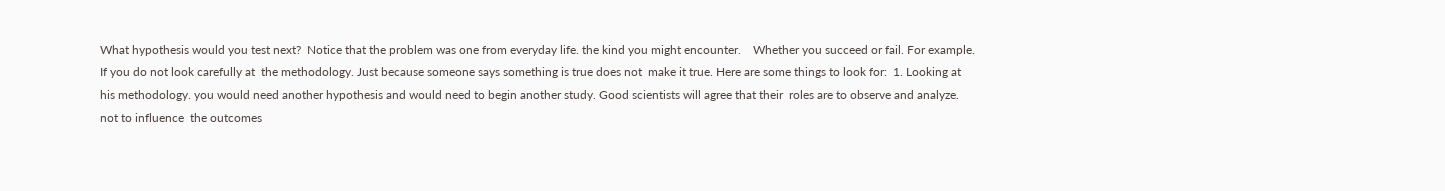What hypothesis would you test next?  Notice that the problem was one from everyday life. the kind you might encounter.    Whether you succeed or fail. For example. If you do not look carefully at  the methodology. Just because someone says something is true does not  make it true. Here are some things to look for:  1. Looking at his methodology. you would need another hypothesis and would need to begin another study. Good scientists will agree that their  roles are to observe and analyze. not to influence  the outcomes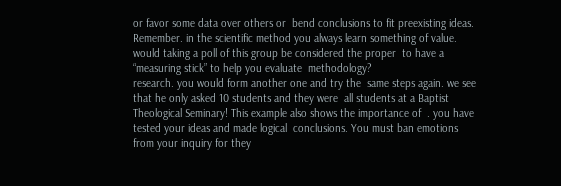or favor some data over others or  bend conclusions to fit preexisting ideas. Remember. in the scientific method you always learn something of value. would taking a poll of this group be considered the proper  to have a “measuring stick” to help you evaluate  methodology?                                    research. you would form another one and try the  same steps again. we see that he only asked 10 students and they were  all students at a Baptist Theological Seminary! This example also shows the importance of  . you have tested your ideas and made logical  conclusions. You must ban emotions from your inquiry for they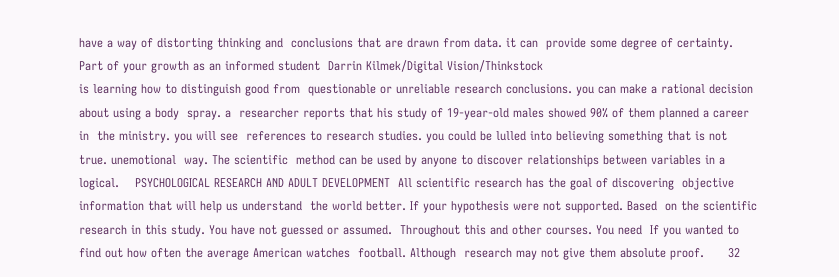have a way of distorting thinking and  conclusions that are drawn from data. it can  provide some degree of certainty. Part of your growth as an informed student  Darrin Kilmek/Digital Vision/Thinkstock                                                    is learning how to distinguish good from  questionable or unreliable research conclusions. you can make a rational decision about using a body  spray. a  researcher reports that his study of 19‐year‐old males showed 90% of them planned a career in  the ministry. you will see  references to research studies. you could be lulled into believing something that is not true. unemotional  way. The scientific  method can be used by anyone to discover relationships between variables in a logical.    PSYCHOLOGICAL RESEARCH AND ADULT DEVELOPMENT  All scientific research has the goal of discovering  objective information that will help us understand  the world better. If your hypothesis were not supported. Based  on the scientific research in this study. You have not guessed or assumed.  Throughout this and other courses. You need  If you wanted to find out how often the average American watches  football. Although  research may not give them absolute proof.      32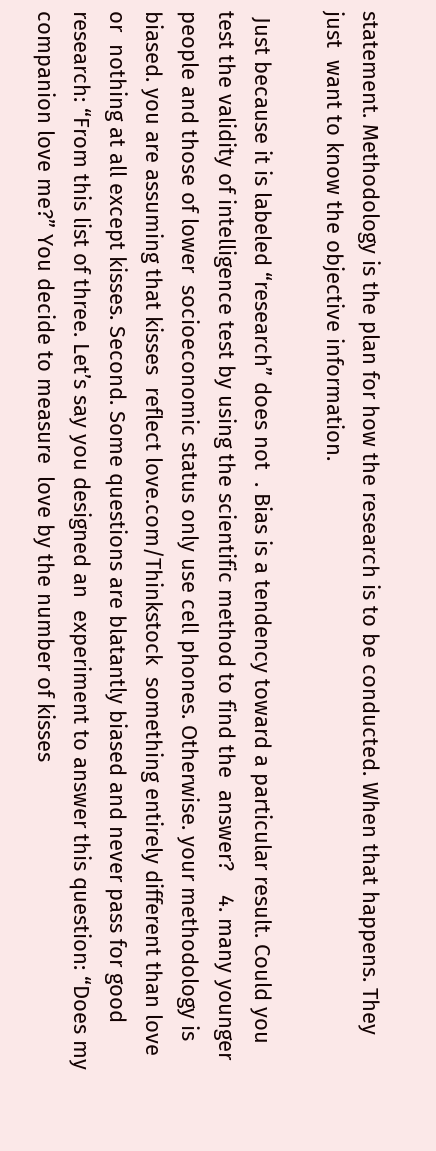statement. Methodology is the plan for how the research is to be conducted. When that happens. They just  want to know the objective information.

 Just because it is labeled “research” does not  . Bias is a tendency toward a particular result. Could you test the validity of intelligence test by using the scientific method to find the  answer?    4. many younger people and those of lower  socioeconomic status only use cell phones. Otherwise. your methodology is biased. you are assuming that kisses  reflect love.com/Thinkstock  something entirely different than love or  nothing at all except kisses. Second. Some questions are blatantly biased and never pass for good  research: “From this list of three. Let’s say you designed an  experiment to answer this question: “Does my  companion love me?” You decide to measure  love by the number of kisses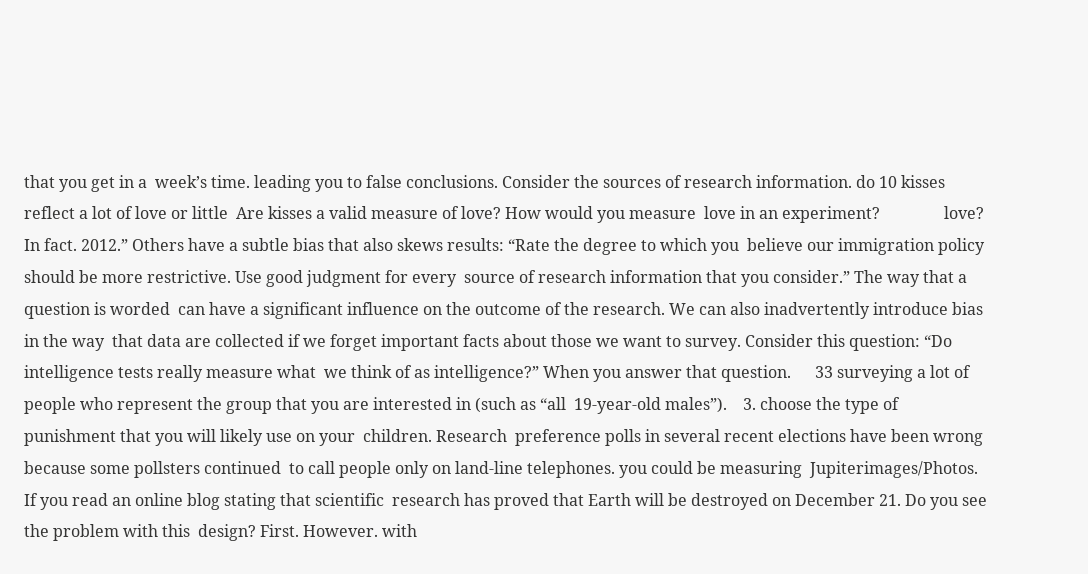that you get in a  week’s time. leading you to false conclusions. Consider the sources of research information. do 10 kisses reflect a lot of love or little  Are kisses a valid measure of love? How would you measure  love in an experiment?                love? In fact. 2012.” Others have a subtle bias that also skews results: “Rate the degree to which you  believe our immigration policy should be more restrictive. Use good judgment for every  source of research information that you consider.” The way that a question is worded  can have a significant influence on the outcome of the research. We can also inadvertently introduce bias in the way  that data are collected if we forget important facts about those we want to survey. Consider this question: “Do intelligence tests really measure what  we think of as intelligence?” When you answer that question.      33 surveying a lot of people who represent the group that you are interested in (such as “all  19‐year‐old males”).    3. choose the type of punishment that you will likely use on your  children. Research  preference polls in several recent elections have been wrong because some pollsters continued  to call people only on land‐line telephones. you could be measuring  Jupiterimages/Photos. If you read an online blog stating that scientific  research has proved that Earth will be destroyed on December 21. Do you see the problem with this  design? First. However. with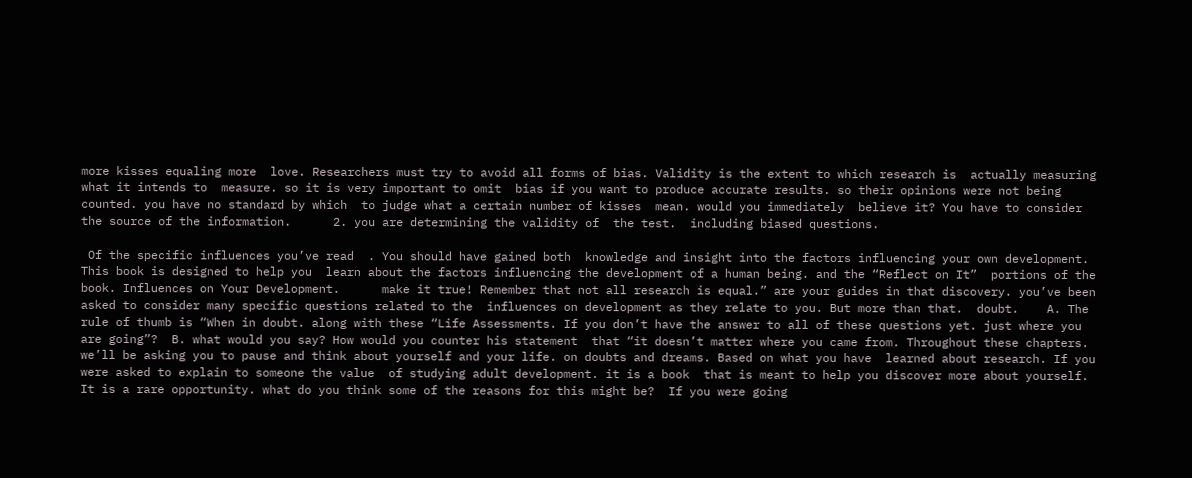more kisses equaling more  love. Researchers must try to avoid all forms of bias. Validity is the extent to which research is  actually measuring what it intends to  measure. so it is very important to omit  bias if you want to produce accurate results. so their opinions were not being counted. you have no standard by which  to judge what a certain number of kisses  mean. would you immediately  believe it? You have to consider the source of the information.      2. you are determining the validity of  the test.  including biased questions.

 Of the specific influences you’ve read  . You should have gained both  knowledge and insight into the factors influencing your own development. This book is designed to help you  learn about the factors influencing the development of a human being. and the “Reflect on It”  portions of the book. Influences on Your Development.      make it true! Remember that not all research is equal.” are your guides in that discovery. you’ve been asked to consider many specific questions related to the  influences on development as they relate to you. But more than that.  doubt.    A. The rule of thumb is “When in doubt. along with these “Life Assessments. If you don’t have the answer to all of these questions yet. just where you are going”?  B. what would you say? How would you counter his statement  that “it doesn’t matter where you came from. Throughout these chapters.  we’ll be asking you to pause and think about yourself and your life. on doubts and dreams. Based on what you have  learned about research. If you were asked to explain to someone the value  of studying adult development. it is a book  that is meant to help you discover more about yourself. It is a rare opportunity. what do you think some of the reasons for this might be?  If you were going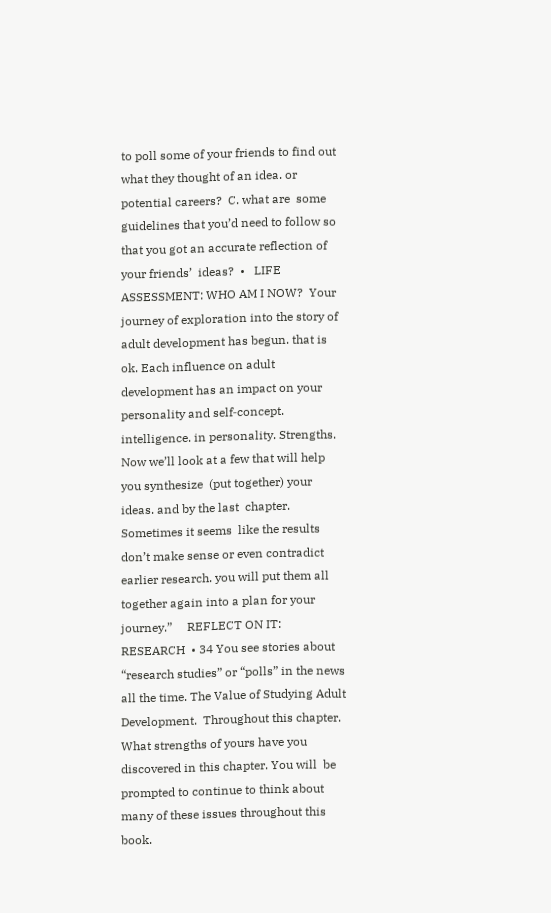to poll some of your friends to find out what they thought of an idea. or potential careers?  C. what are  some guidelines that you’d need to follow so that you got an accurate reflection of your friends’  ideas?  •   LIFE ASSESSMENT: WHO AM I NOW?  Your journey of exploration into the story of adult development has begun. that is ok. Each influence on adult development has an impact on your  personality and self‐concept.  intelligence. in personality. Strengths. Now we’ll look at a few that will help you synthesize  (put together) your ideas. and by the last  chapter. Sometimes it seems  like the results don’t make sense or even contradict earlier research. you will put them all together again into a plan for your journey.”     REFLECT ON IT: RESEARCH  • 34 You see stories about “research studies” or “polls” in the news all the time. The Value of Studying Adult Development.  Throughout this chapter. What strengths of yours have you discovered in this chapter. You will  be prompted to continue to think about many of these issues throughout this book.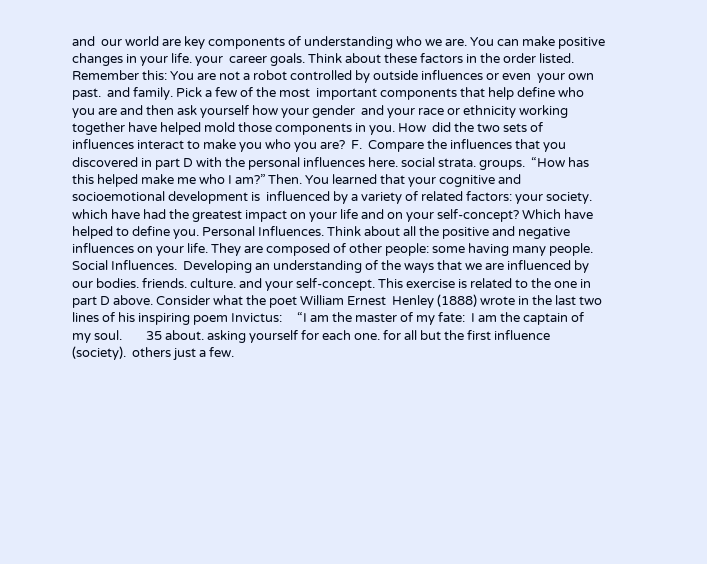and  our world are key components of understanding who we are. You can make positive changes in your life. your  career goals. Think about these factors in the order listed. Remember this: You are not a robot controlled by outside influences or even  your own past.  and family. Pick a few of the most  important components that help define who you are and then ask yourself how your gender  and your race or ethnicity working together have helped mold those components in you. How  did the two sets of influences interact to make you who you are?  F.  Compare the influences that you discovered in part D with the personal influences here. social strata. groups.  “How has this helped make me who I am?” Then. You learned that your cognitive and socioemotional development is  influenced by a variety of related factors: your society. which have had the greatest impact on your life and on your self‐concept? Which have  helped to define you. Personal Influences. Think about all the positive and negative influences on your life. They are composed of other people: some having many people. Social Influences.  Developing an understanding of the ways that we are influenced by our bodies. friends. culture. and your self‐concept. This exercise is related to the one in part D above. Consider what the poet William Ernest  Henley (1888) wrote in the last two lines of his inspiring poem Invictus:     “I am the master of my fate:  I am the captain of my soul.        35 about. asking yourself for each one. for all but the first influence (society).  others just a few.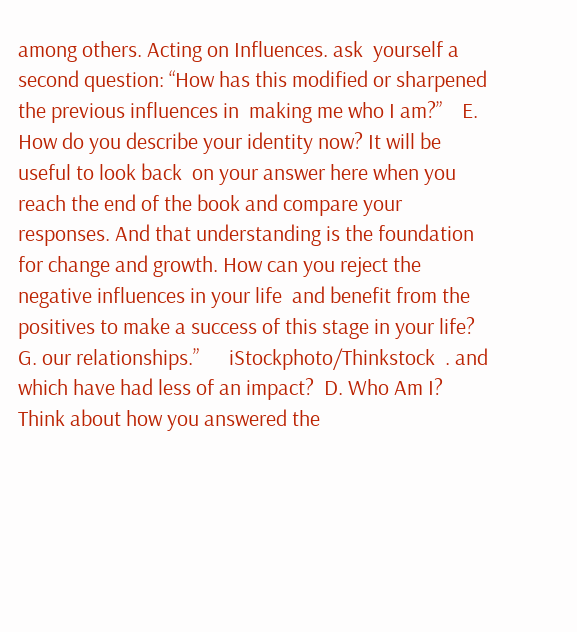among others. Acting on Influences. ask  yourself a second question: “How has this modified or sharpened the previous influences in  making me who I am?”    E. How do you describe your identity now? It will be useful to look back  on your answer here when you reach the end of the book and compare your responses. And that understanding is the foundation  for change and growth. How can you reject the negative influences in your life  and benefit from the positives to make a success of this stage in your life?  G. our relationships.”      iStockphoto/Thinkstock  . and which have had less of an impact?  D. Who Am I? Think about how you answered the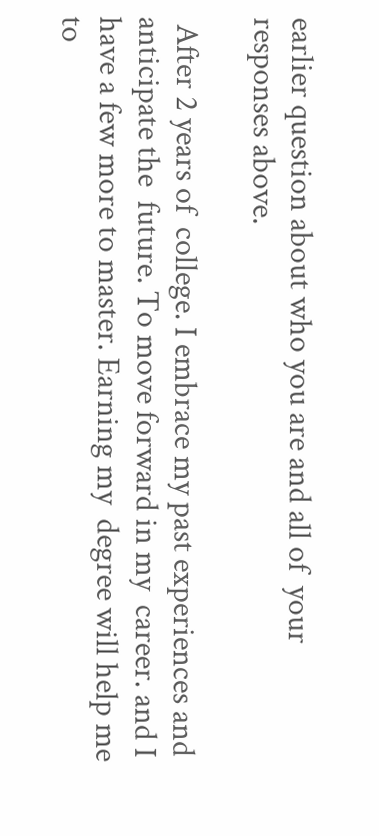earlier question about who you are and all of  your responses above.

 After 2 years of  college. I embrace my past experiences and anticipate the  future. To move forward in my  career. and I have a few more to master. Earning my  degree will help me to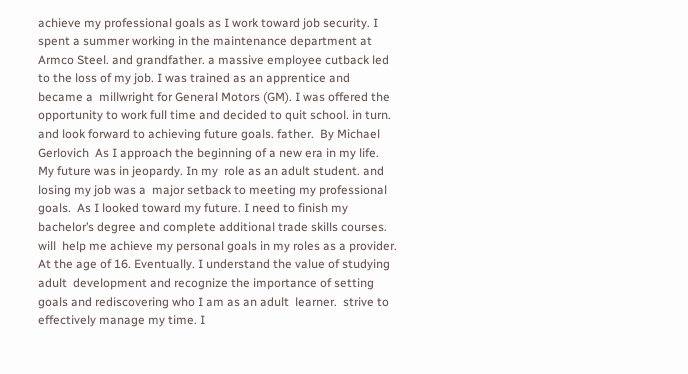achieve my professional goals as I work toward job security. I spent a summer working in the maintenance department at Armco Steel. and grandfather. a massive employee cutback led to the loss of my job. I was trained as an apprentice and became a  millwright for General Motors (GM). I was offered the  opportunity to work full time and decided to quit school. in turn. and look forward to achieving future goals. father.  By Michael Gerlovich  As I approach the beginning of a new era in my life. My future was in jeopardy. In my  role as an adult student. and losing my job was a  major setback to meeting my professional goals.  As I looked toward my future. I need to finish my bachelor’s degree and complete additional trade skills courses. will  help me achieve my personal goals in my roles as a provider.    At the age of 16. Eventually. I understand the value of studying adult  development and recognize the importance of setting goals and rediscovering who I am as an adult  learner.  strive to effectively manage my time. I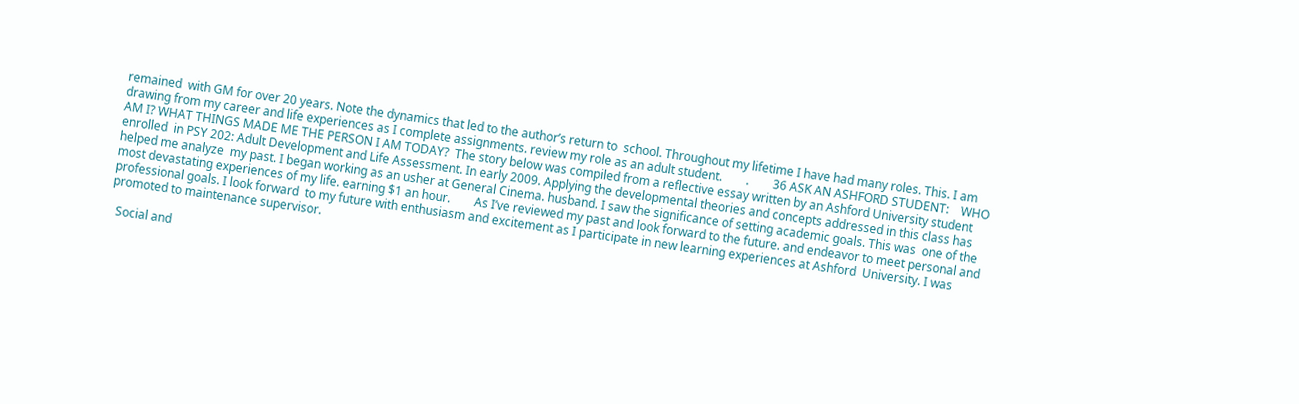remained  with GM for over 20 years. Note the dynamics that led to the author’s return to  school. Throughout my lifetime I have had many roles. This. I am drawing from my career and life experiences as I complete assignments. review my role as an adult student.        .        36 ASK AN ASHFORD STUDENT:    WHO AM I? WHAT THINGS MADE ME THE PERSON I AM TODAY?  The story below was compiled from a reflective essay written by an Ashford University student enrolled  in PSY 202: Adult Development and Life Assessment. In early 2009. Applying the developmental theories and concepts addressed in this class has helped me analyze  my past. I began working as an usher at General Cinema. husband. I saw the significance of setting academic goals. This was  one of the most devastating experiences of my life. earning $1 an hour.        As I’ve reviewed my past and look forward to the future. and endeavor to meet personal and professional goals. I look forward  to my future with enthusiasm and excitement as I participate in new learning experiences at Ashford  University. I was promoted to maintenance supervisor.

  Social and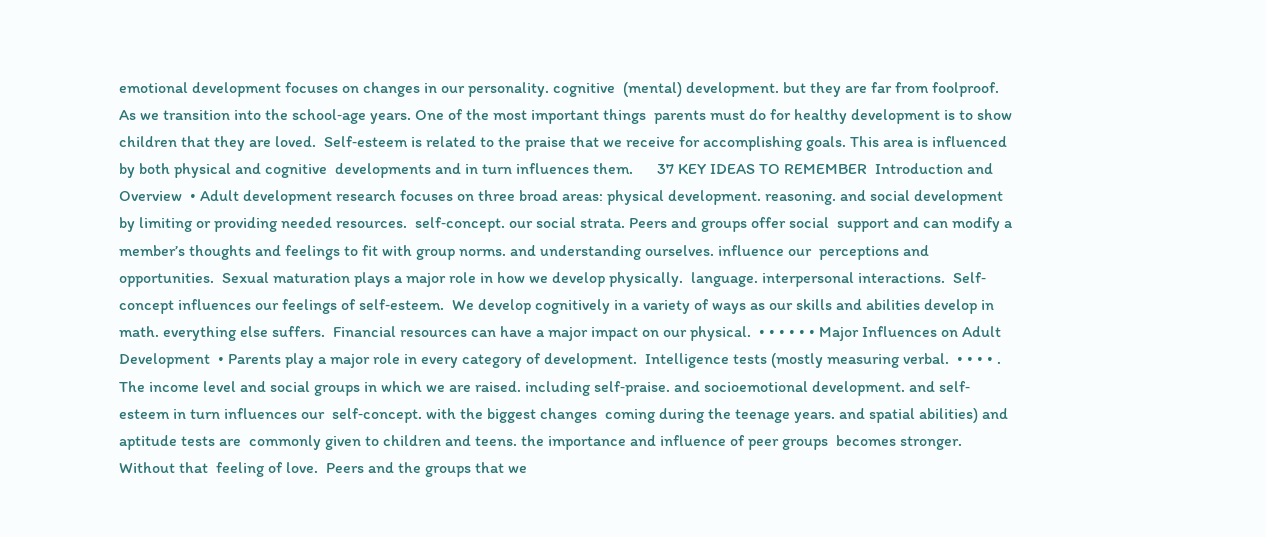emotional development focuses on changes in our personality. cognitive  (mental) development. but they are far from foolproof.  As we transition into the school‐age years. One of the most important things  parents must do for healthy development is to show children that they are loved.  Self‐esteem is related to the praise that we receive for accomplishing goals. This area is influenced by both physical and cognitive  developments and in turn influences them.      37 KEY IDEAS TO REMEMBER  Introduction and Overview  • Adult development research focuses on three broad areas: physical development. reasoning. and social development  by limiting or providing needed resources.  self‐concept. our social strata. Peers and groups offer social  support and can modify a member’s thoughts and feelings to fit with group norms. and understanding ourselves. influence our  perceptions and opportunities.  Sexual maturation plays a major role in how we develop physically.  language. interpersonal interactions.  Self‐concept influences our feelings of self‐esteem.  We develop cognitively in a variety of ways as our skills and abilities develop in math. everything else suffers.  Financial resources can have a major impact on our physical.  • • • • • • Major Influences on Adult Development  • Parents play a major role in every category of development.  Intelligence tests (mostly measuring verbal.  • • • • .  The income level and social groups in which we are raised. including self‐praise. and socioemotional development. and self‐esteem in turn influences our  self‐concept. with the biggest changes  coming during the teenage years. and spatial abilities) and aptitude tests are  commonly given to children and teens. the importance and influence of peer groups  becomes stronger. Without that  feeling of love.  Peers and the groups that we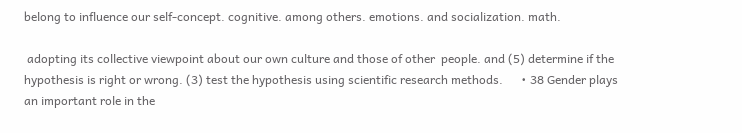belong to influence our self‐concept. cognitive. among others. emotions. and socialization. math.

 adopting its collective viewpoint about our own culture and those of other  people. and (5) determine if the hypothesis is right or wrong. (3) test the hypothesis using scientific research methods.      • 38 Gender plays an important role in the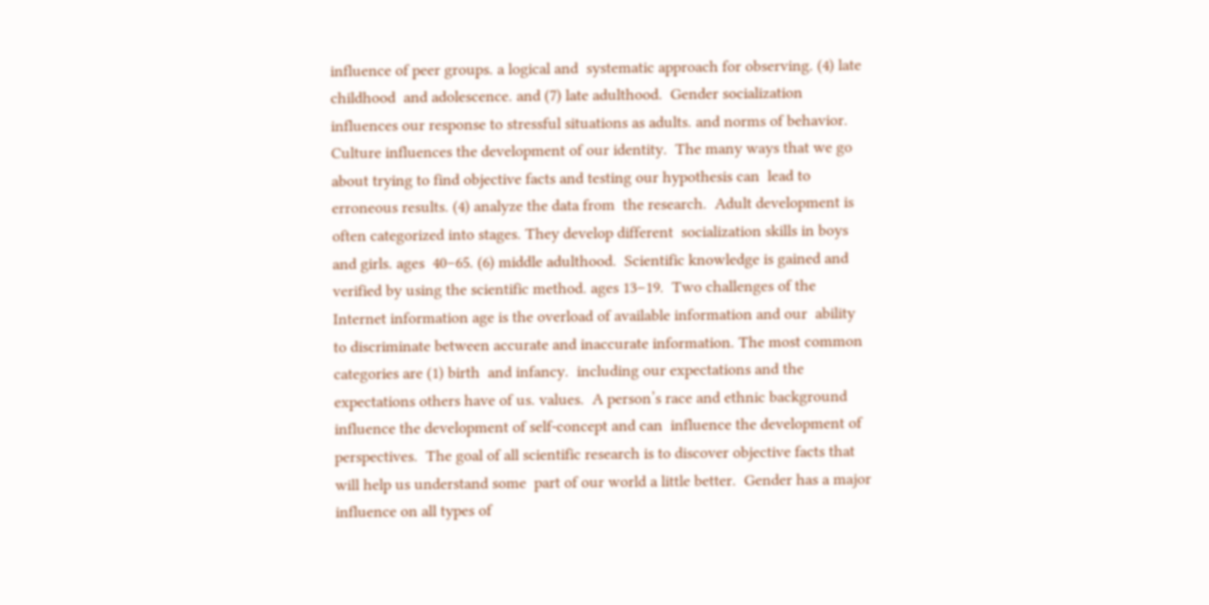influence of peer groups. a logical and  systematic approach for observing. (4) late childhood  and adolescence. and (7) late adulthood.  Gender socialization influences our response to stressful situations as adults. and norms of behavior.    Culture influences the development of our identity.  The many ways that we go about trying to find objective facts and testing our hypothesis can  lead to erroneous results. (4) analyze the data from  the research.  Adult development is often categorized into stages. They develop different  socialization skills in boys and girls. ages  40–65. (6) middle adulthood.  Scientific knowledge is gained and verified by using the scientific method. ages 13–19.  Two challenges of the Internet information age is the overload of available information and our  ability to discriminate between accurate and inaccurate information. The most common categories are (1) birth  and infancy.  including our expectations and the expectations others have of us. values.  A person’s race and ethnic background influence the development of self‐concept and can  influence the development of perspectives.  The goal of all scientific research is to discover objective facts that will help us understand some  part of our world a little better.  Gender has a major influence on all types of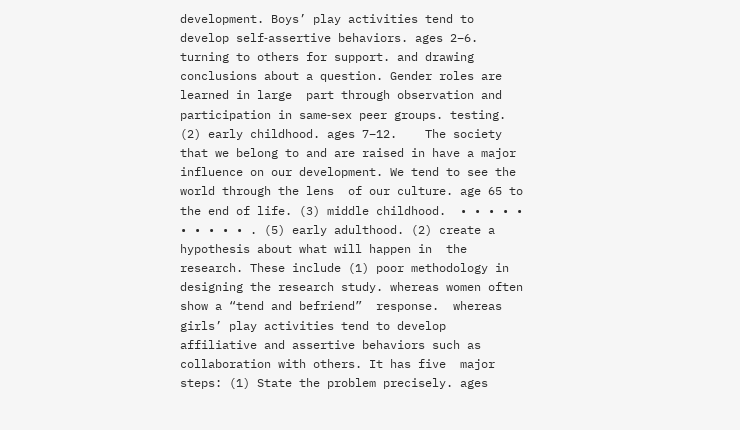development. Boys’ play activities tend to develop self‐assertive behaviors. ages 2–6. turning to others for support. and drawing conclusions about a question. Gender roles are learned in large  part through observation and participation in same‐sex peer groups. testing. (2) early childhood. ages 7–12.    The society that we belong to and are raised in have a major influence on our development. We tend to see the world through the lens  of our culture. age 65 to the end of life. (3) middle childhood.  • • • • • • • • • • . (5) early adulthood. (2) create a hypothesis about what will happen in  the research. These include (1) poor methodology in designing the research study. whereas women often show a “tend and befriend”  response.  whereas girls’ play activities tend to develop affiliative and assertive behaviors such as  collaboration with others. It has five  major steps: (1) State the problem precisely. ages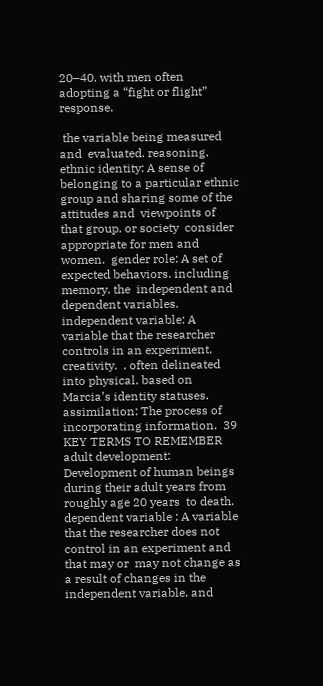20–40. with men often  adopting a “fight or flight” response.

 the variable being measured and  evaluated. reasoning.  ethnic identity: A sense of belonging to a particular ethnic group and sharing some of the attitudes and  viewpoints of that group. or society  consider appropriate for men and women.  gender role: A set of expected behaviors. including memory. the  independent and dependent variables.  independent variable: A variable that the researcher controls in an experiment. creativity.  . often delineated into physical. based on Marcia’s identity statuses.  assimilation: The process of incorporating information.  39 KEY TERMS TO REMEMBER  adult development: Development of human beings during their adult years from roughly age 20 years  to death.  dependent variable : A variable that the researcher does not control in an experiment and that may or  may not change as a result of changes in the independent variable. and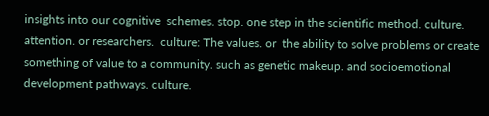insights into our cognitive  schemes. stop. one step in the scientific method. culture.  attention. or researchers.  culture: The values. or  the ability to solve problems or create something of value to a community. such as genetic makeup. and socioemotional development pathways. culture.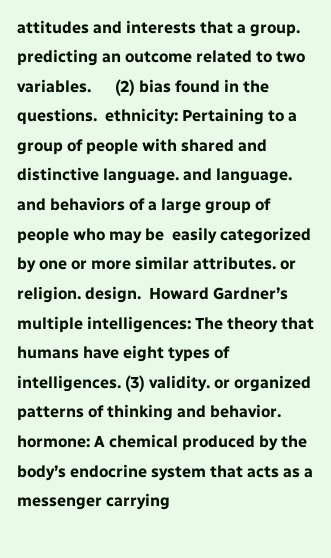attitudes and interests that a group. predicting an outcome related to two variables.      (2) bias found in the questions.  ethnicity: Pertaining to a group of people with shared and distinctive language. and language. and behaviors of a large group of people who may be  easily categorized by one or more similar attributes. or religion. design.  Howard Gardner’s multiple intelligences: The theory that humans have eight types of intelligences. (3) validity. or organized patterns of thinking and behavior.  hormone: A chemical produced by the body’s endocrine system that acts as a messenger carrying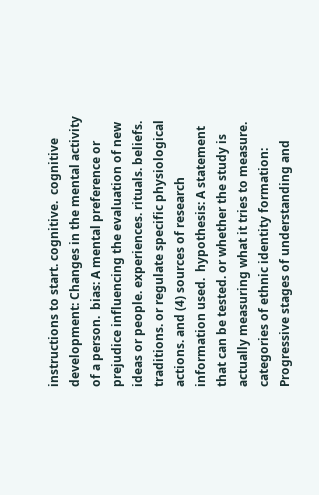instructions to start. cognitive.  cognitive development: Changes in the mental activity of a person.  bias: A mental preference or prejudice influencing the evaluation of new ideas or people. experiences. rituals. beliefs. traditions. or regulate specific physiological actions. and (4) sources of research information used.  hypothesis: A statement that can be tested. or whether the study is  actually measuring what it tries to measure.  categories of ethnic identity formation: Progressive stages of understanding and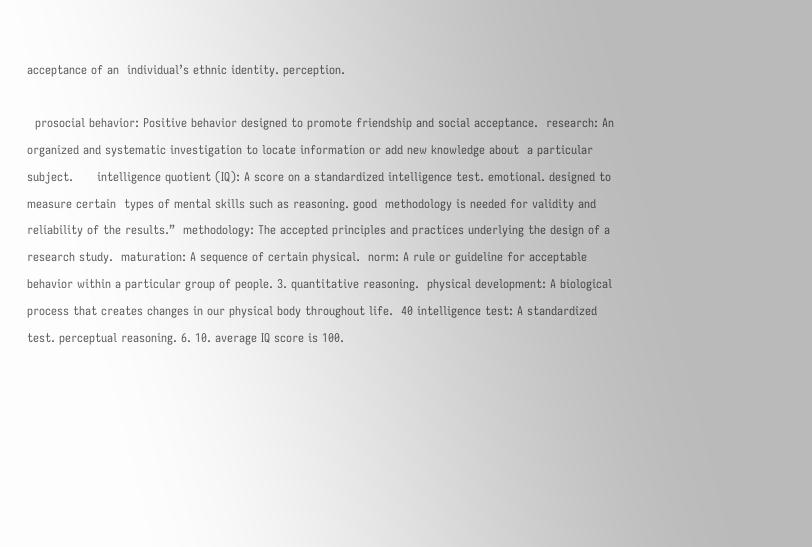acceptance of an  individual’s ethnic identity. perception.

  prosocial behavior: Positive behavior designed to promote friendship and social acceptance.  research: An organized and systematic investigation to locate information or add new knowledge about  a particular subject.      intelligence quotient (IQ): A score on a standardized intelligence test. emotional. designed to measure certain  types of mental skills such as reasoning. good  methodology is needed for validity and reliability of the results.”  methodology: The accepted principles and practices underlying the design of a research study.  maturation: A sequence of certain physical.  norm: A rule or guideline for acceptable behavior within a particular group of people. 3. quantitative reasoning.  physical development: A biological process that creates changes in our physical body throughout life.  40 intelligence test: A standardized test. perceptual reasoning. 6. 10. average IQ score is 100.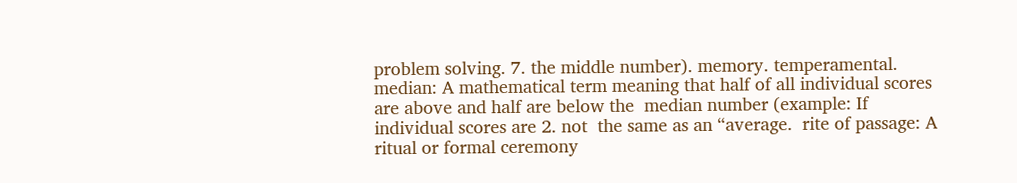problem solving. 7. the middle number). memory. temperamental.  median: A mathematical term meaning that half of all individual scores are above and half are below the  median number (example: If individual scores are 2. not  the same as an “average.  rite of passage: A ritual or formal ceremony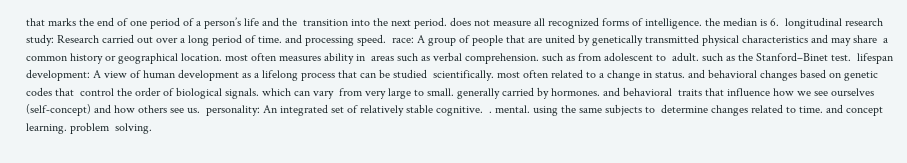that marks the end of one period of a person’s life and the  transition into the next period. does not measure all recognized forms of intelligence. the median is 6.  longitudinal research study: Research carried out over a long period of time. and processing speed.  race: A group of people that are united by genetically transmitted physical characteristics and may share  a common history or geographical location. most often measures ability in  areas such as verbal comprehension. such as from adolescent to  adult. such as the Stanford–Binet test.  lifespan development: A view of human development as a lifelong process that can be studied  scientifically. most often related to a change in status. and behavioral changes based on genetic codes that  control the order of biological signals. which can vary  from very large to small. generally carried by hormones. and behavioral  traits that influence how we see ourselves (self‐concept) and how others see us.  personality: An integrated set of relatively stable cognitive.  . mental. using the same subjects to  determine changes related to time. and concept learning. problem  solving.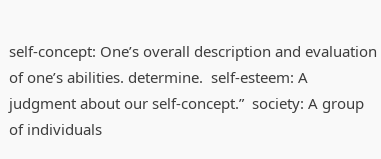self‐concept: One’s overall description and evaluation of one’s abilities. determine.  self‐esteem: A judgment about our self‐concept.”  society: A group of individuals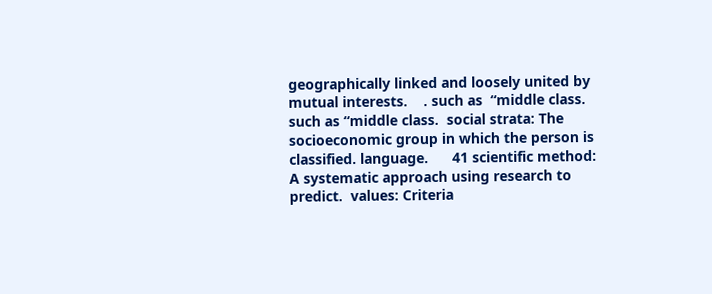geographically linked and loosely united by mutual interests.    . such as  “middle class. such as “middle class.  social strata: The socioeconomic group in which the person is classified. language.      41 scientific method: A systematic approach using research to predict.  values: Criteria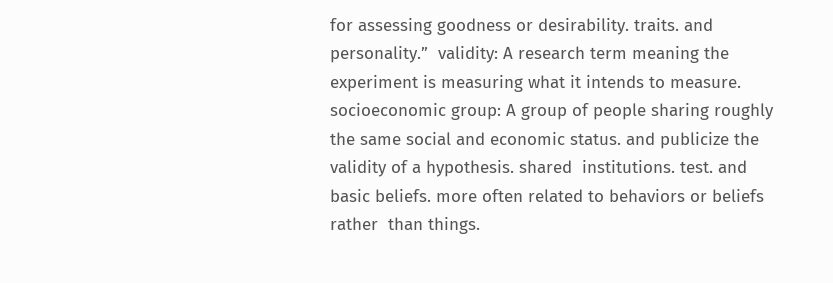for assessing goodness or desirability. traits. and personality.”  validity: A research term meaning the experiment is measuring what it intends to measure.  socioeconomic group: A group of people sharing roughly the same social and economic status. and publicize the  validity of a hypothesis. shared  institutions. test. and basic beliefs. more often related to behaviors or beliefs rather  than things.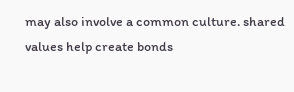may also involve a common culture. shared values help create bonds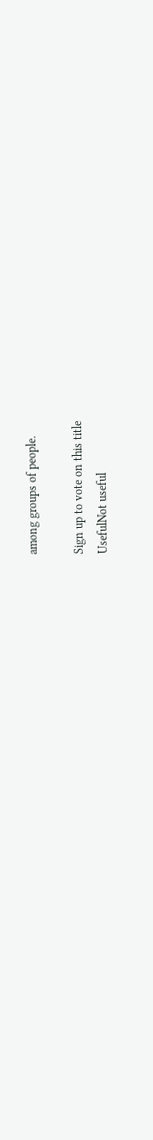among groups of people.

Sign up to vote on this title
UsefulNot useful